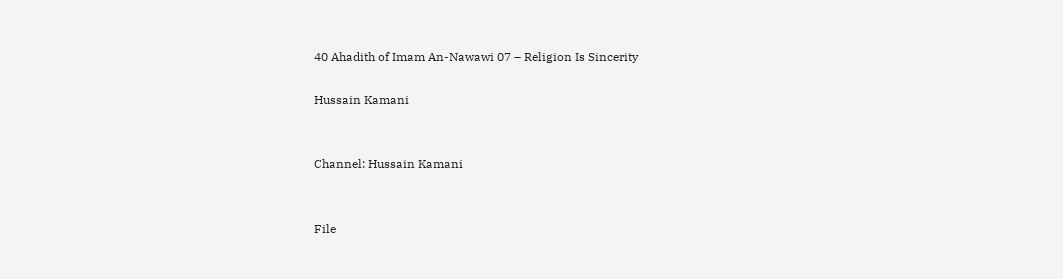40 Ahadith of Imam An-Nawawi 07 – Religion Is Sincerity

Hussain Kamani


Channel: Hussain Kamani


File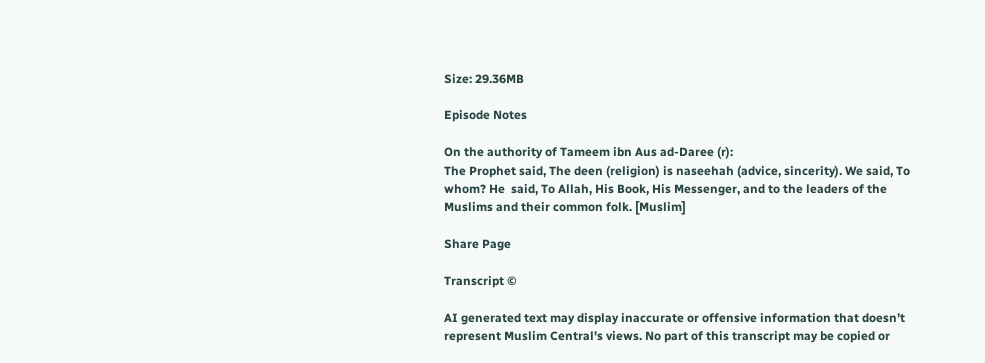Size: 29.36MB

Episode Notes

On the authority of Tameem ibn Aus ad-Daree (r):
The Prophet said, The deen (religion) is naseehah (advice, sincerity). We said, To whom? He  said, To Allah, His Book, His Messenger, and to the leaders of the Muslims and their common folk. [Muslim]

Share Page

Transcript ©

AI generated text may display inaccurate or offensive information that doesn’t represent Muslim Central's views. No part of this transcript may be copied or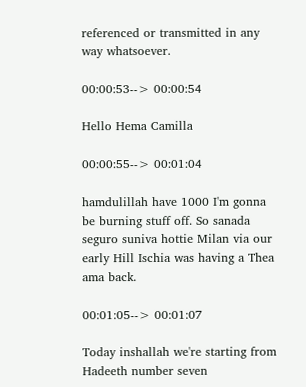referenced or transmitted in any way whatsoever.

00:00:53--> 00:00:54

Hello Hema Camilla

00:00:55--> 00:01:04

hamdulillah have 1000 I'm gonna be burning stuff off. So sanada seguro suniva hottie Milan via our early Hill Ischia was having a Thea ama back.

00:01:05--> 00:01:07

Today inshallah we're starting from Hadeeth number seven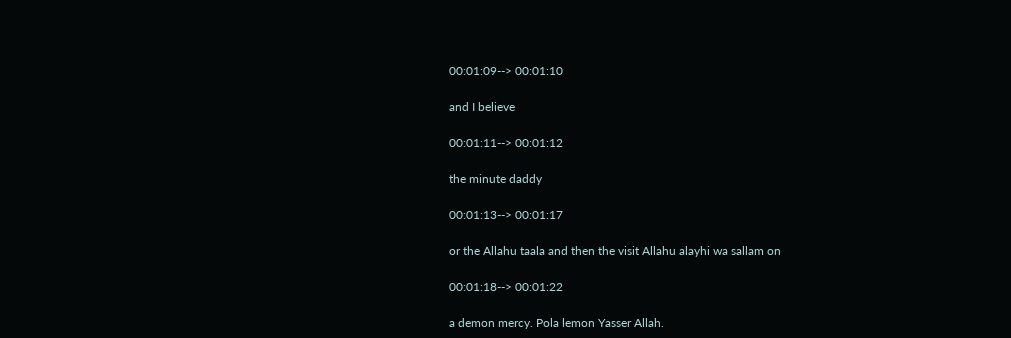00:01:09--> 00:01:10

and I believe

00:01:11--> 00:01:12

the minute daddy

00:01:13--> 00:01:17

or the Allahu taala and then the visit Allahu alayhi wa sallam on

00:01:18--> 00:01:22

a demon mercy. Pola lemon Yasser Allah.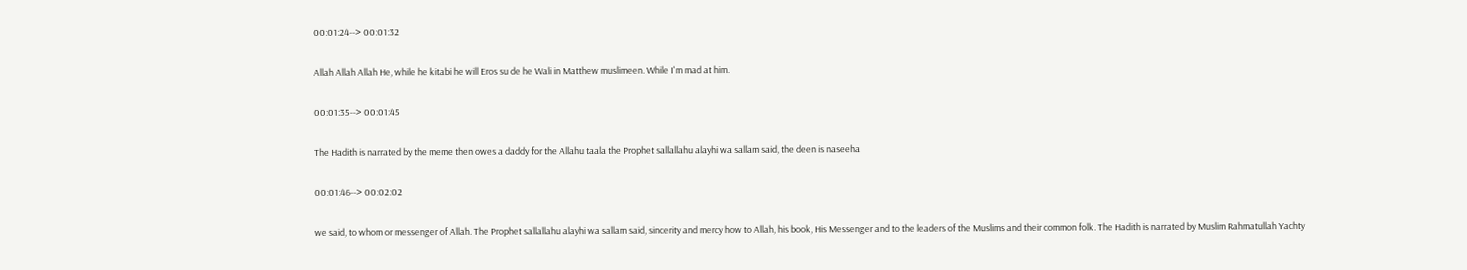00:01:24--> 00:01:32

Allah Allah Allah He, while he kitabi he will Eros su de he Wali in Matthew muslimeen. While I'm mad at him.

00:01:35--> 00:01:45

The Hadith is narrated by the meme then owes a daddy for the Allahu taala the Prophet sallallahu alayhi wa sallam said, the deen is naseeha

00:01:46--> 00:02:02

we said, to whom or messenger of Allah. The Prophet sallallahu alayhi wa sallam said, sincerity and mercy how to Allah, his book, His Messenger and to the leaders of the Muslims and their common folk. The Hadith is narrated by Muslim Rahmatullah Yachty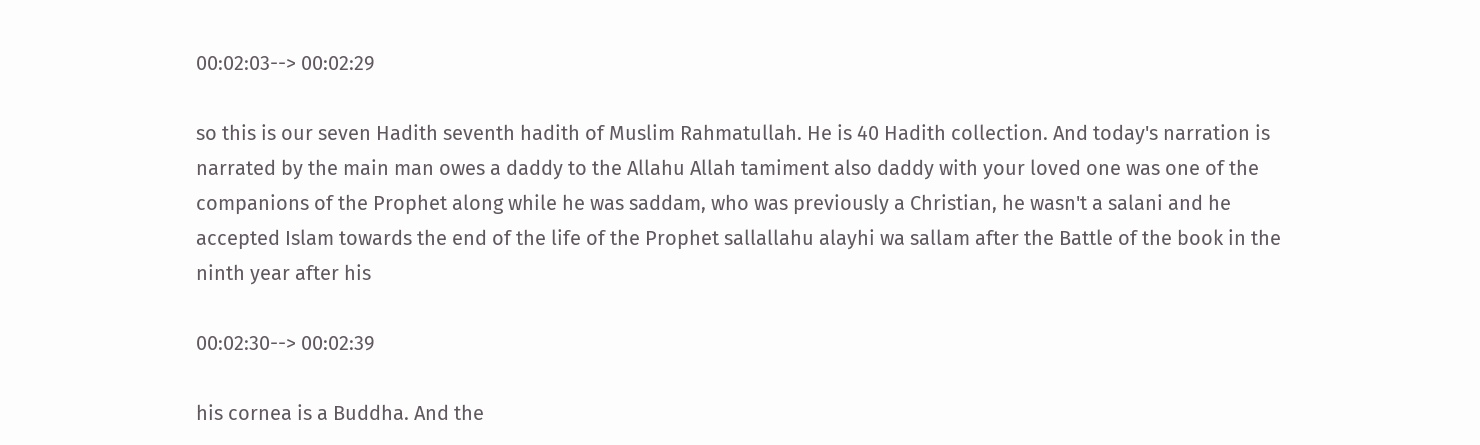00:02:03--> 00:02:29

so this is our seven Hadith seventh hadith of Muslim Rahmatullah. He is 40 Hadith collection. And today's narration is narrated by the main man owes a daddy to the Allahu Allah tamiment also daddy with your loved one was one of the companions of the Prophet along while he was saddam, who was previously a Christian, he wasn't a salani and he accepted Islam towards the end of the life of the Prophet sallallahu alayhi wa sallam after the Battle of the book in the ninth year after his

00:02:30--> 00:02:39

his cornea is a Buddha. And the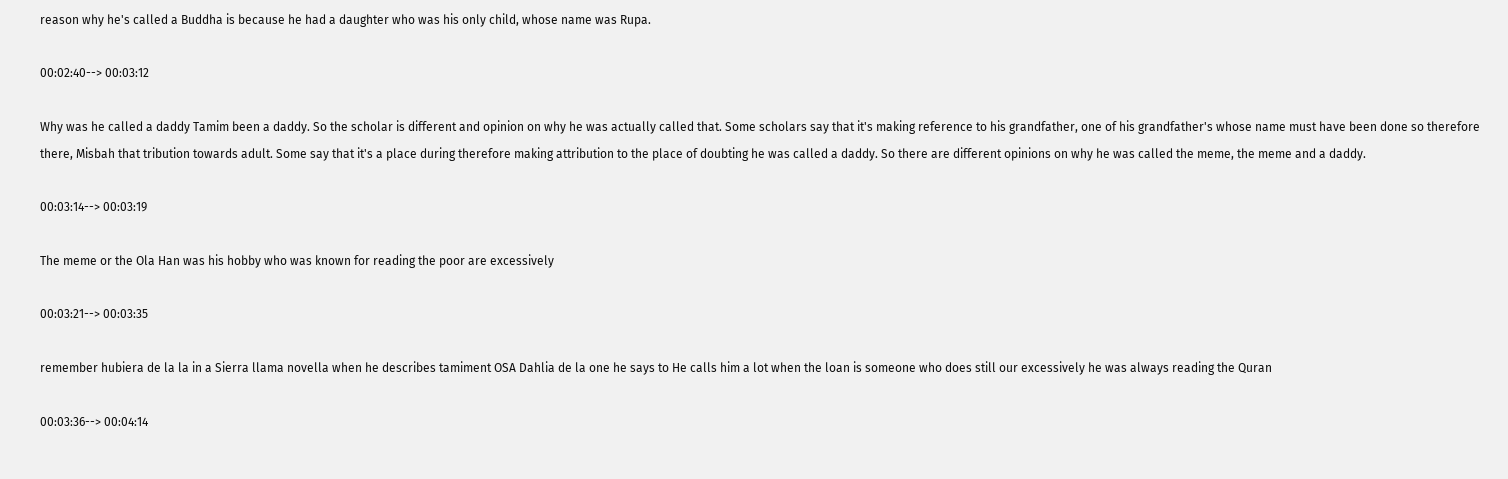reason why he's called a Buddha is because he had a daughter who was his only child, whose name was Rupa.

00:02:40--> 00:03:12

Why was he called a daddy Tamim been a daddy. So the scholar is different and opinion on why he was actually called that. Some scholars say that it's making reference to his grandfather, one of his grandfather's whose name must have been done so therefore there, Misbah that tribution towards adult. Some say that it's a place during therefore making attribution to the place of doubting he was called a daddy. So there are different opinions on why he was called the meme, the meme and a daddy.

00:03:14--> 00:03:19

The meme or the Ola Han was his hobby who was known for reading the poor are excessively

00:03:21--> 00:03:35

remember hubiera de la la in a Sierra llama novella when he describes tamiment OSA Dahlia de la one he says to He calls him a lot when the loan is someone who does still our excessively he was always reading the Quran

00:03:36--> 00:04:14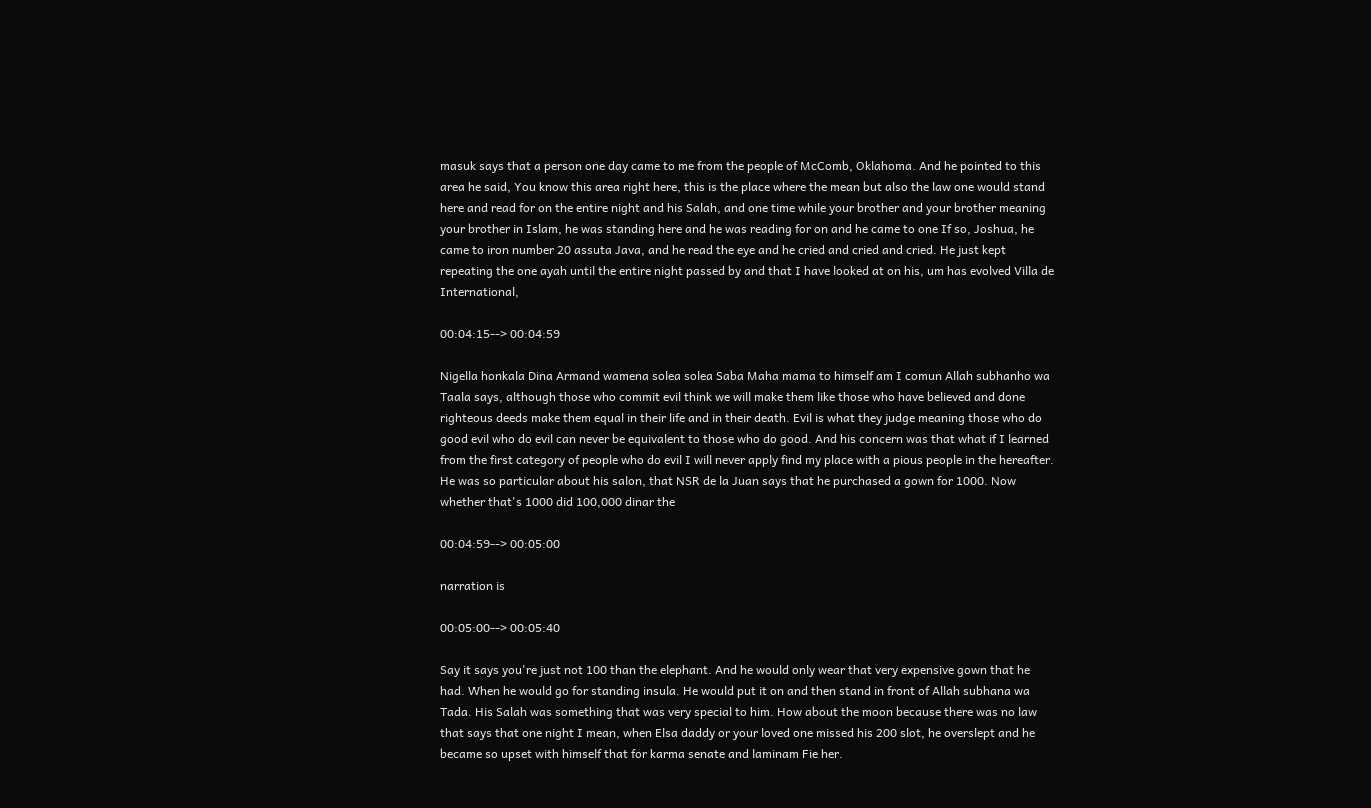masuk says that a person one day came to me from the people of McComb, Oklahoma. And he pointed to this area he said, You know this area right here, this is the place where the mean but also the law one would stand here and read for on the entire night and his Salah, and one time while your brother and your brother meaning your brother in Islam, he was standing here and he was reading for on and he came to one If so, Joshua, he came to iron number 20 assuta Java, and he read the eye and he cried and cried and cried. He just kept repeating the one ayah until the entire night passed by and that I have looked at on his, um has evolved Villa de International,

00:04:15--> 00:04:59

Nigella honkala Dina Armand wamena solea solea Saba Maha mama to himself am I comun Allah subhanho wa Taala says, although those who commit evil think we will make them like those who have believed and done righteous deeds make them equal in their life and in their death. Evil is what they judge meaning those who do good evil who do evil can never be equivalent to those who do good. And his concern was that what if I learned from the first category of people who do evil I will never apply find my place with a pious people in the hereafter. He was so particular about his salon, that NSR de la Juan says that he purchased a gown for 1000. Now whether that's 1000 did 100,000 dinar the

00:04:59--> 00:05:00

narration is

00:05:00--> 00:05:40

Say it says you're just not 100 than the elephant. And he would only wear that very expensive gown that he had. When he would go for standing insula. He would put it on and then stand in front of Allah subhana wa Tada. His Salah was something that was very special to him. How about the moon because there was no law that says that one night I mean, when Elsa daddy or your loved one missed his 200 slot, he overslept and he became so upset with himself that for karma senate and laminam Fie her.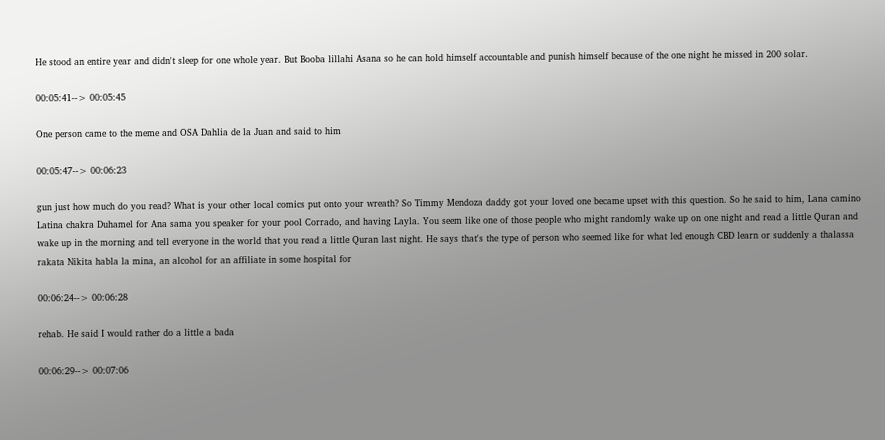He stood an entire year and didn't sleep for one whole year. But Booba lillahi Asana so he can hold himself accountable and punish himself because of the one night he missed in 200 solar.

00:05:41--> 00:05:45

One person came to the meme and OSA Dahlia de la Juan and said to him

00:05:47--> 00:06:23

gun just how much do you read? What is your other local comics put onto your wreath? So Timmy Mendoza daddy got your loved one became upset with this question. So he said to him, Lana camino Latina chakra Duhamel for Ana sama you speaker for your pool Corrado, and having Layla. You seem like one of those people who might randomly wake up on one night and read a little Quran and wake up in the morning and tell everyone in the world that you read a little Quran last night. He says that's the type of person who seemed like for what led enough CBD learn or suddenly a thalassa rakata Nikita habla la mina, an alcohol for an affiliate in some hospital for

00:06:24--> 00:06:28

rehab. He said I would rather do a little a bada

00:06:29--> 00:07:06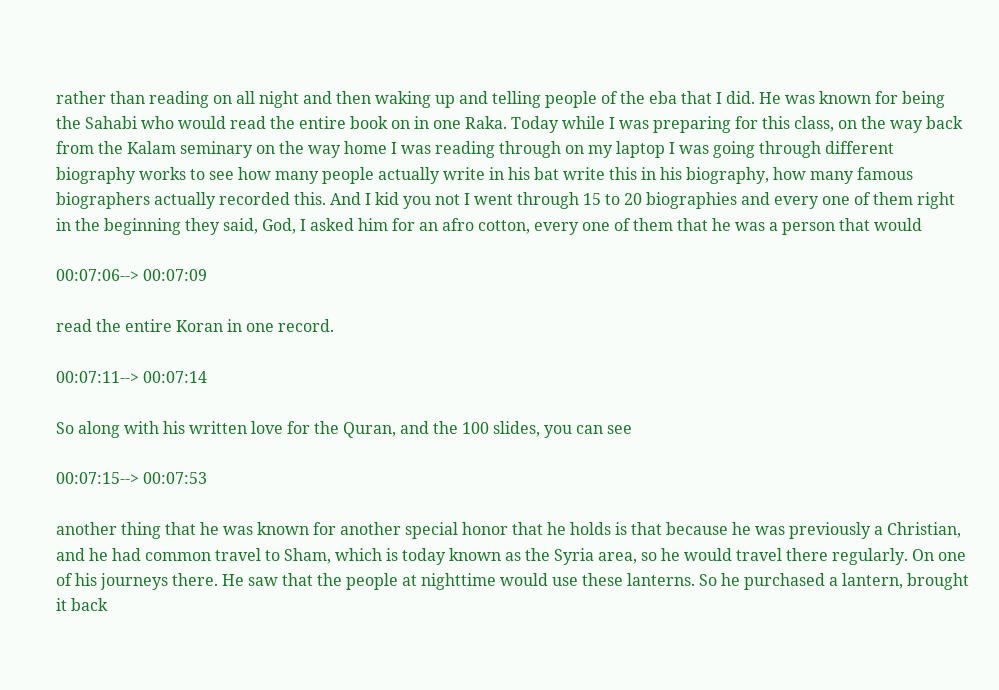rather than reading on all night and then waking up and telling people of the eba that I did. He was known for being the Sahabi who would read the entire book on in one Raka. Today while I was preparing for this class, on the way back from the Kalam seminary on the way home I was reading through on my laptop I was going through different biography works to see how many people actually write in his bat write this in his biography, how many famous biographers actually recorded this. And I kid you not I went through 15 to 20 biographies and every one of them right in the beginning they said, God, I asked him for an afro cotton, every one of them that he was a person that would

00:07:06--> 00:07:09

read the entire Koran in one record.

00:07:11--> 00:07:14

So along with his written love for the Quran, and the 100 slides, you can see

00:07:15--> 00:07:53

another thing that he was known for another special honor that he holds is that because he was previously a Christian, and he had common travel to Sham, which is today known as the Syria area, so he would travel there regularly. On one of his journeys there. He saw that the people at nighttime would use these lanterns. So he purchased a lantern, brought it back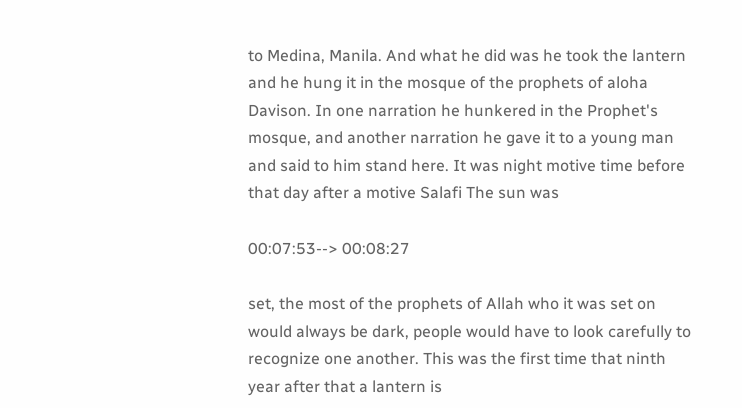to Medina, Manila. And what he did was he took the lantern and he hung it in the mosque of the prophets of aloha Davison. In one narration he hunkered in the Prophet's mosque, and another narration he gave it to a young man and said to him stand here. It was night motive time before that day after a motive Salafi The sun was

00:07:53--> 00:08:27

set, the most of the prophets of Allah who it was set on would always be dark, people would have to look carefully to recognize one another. This was the first time that ninth year after that a lantern is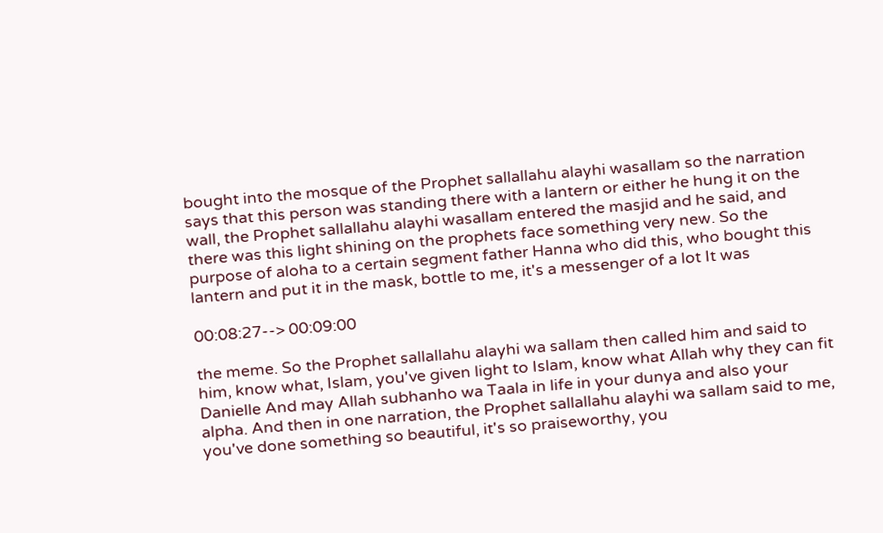bought into the mosque of the Prophet sallallahu alayhi wasallam so the narration says that this person was standing there with a lantern or either he hung it on the wall, the Prophet sallallahu alayhi wasallam entered the masjid and he said, and there was this light shining on the prophets face something very new. So the purpose of aloha to a certain segment father Hanna who did this, who bought this lantern and put it in the mask, bottle to me, it's a messenger of a lot It was

00:08:27--> 00:09:00

the meme. So the Prophet sallallahu alayhi wa sallam then called him and said to him, know what, Islam, you've given light to Islam, know what Allah why they can fit Danielle And may Allah subhanho wa Taala in life in your dunya and also your alpha. And then in one narration, the Prophet sallallahu alayhi wa sallam said to me, you've done something so beautiful, it's so praiseworthy, you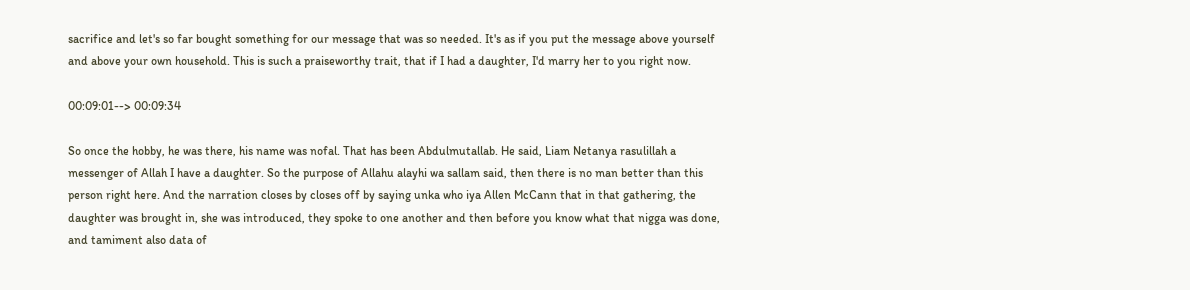sacrifice and let's so far bought something for our message that was so needed. It's as if you put the message above yourself and above your own household. This is such a praiseworthy trait, that if I had a daughter, I'd marry her to you right now.

00:09:01--> 00:09:34

So once the hobby, he was there, his name was nofal. That has been Abdulmutallab. He said, Liam Netanya rasulillah a messenger of Allah I have a daughter. So the purpose of Allahu alayhi wa sallam said, then there is no man better than this person right here. And the narration closes by closes off by saying unka who iya Allen McCann that in that gathering, the daughter was brought in, she was introduced, they spoke to one another and then before you know what that nigga was done, and tamiment also data of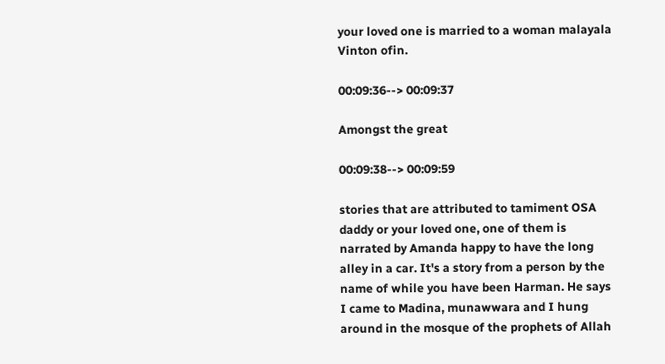your loved one is married to a woman malayala Vinton ofin.

00:09:36--> 00:09:37

Amongst the great

00:09:38--> 00:09:59

stories that are attributed to tamiment OSA daddy or your loved one, one of them is narrated by Amanda happy to have the long alley in a car. It's a story from a person by the name of while you have been Harman. He says I came to Madina, munawwara and I hung around in the mosque of the prophets of Allah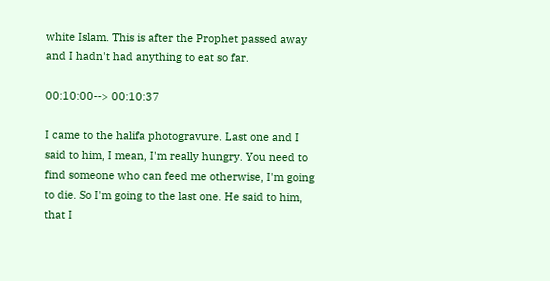white Islam. This is after the Prophet passed away and I hadn't had anything to eat so far.

00:10:00--> 00:10:37

I came to the halifa photogravure. Last one and I said to him, I mean, I'm really hungry. You need to find someone who can feed me otherwise, I'm going to die. So I'm going to the last one. He said to him, that I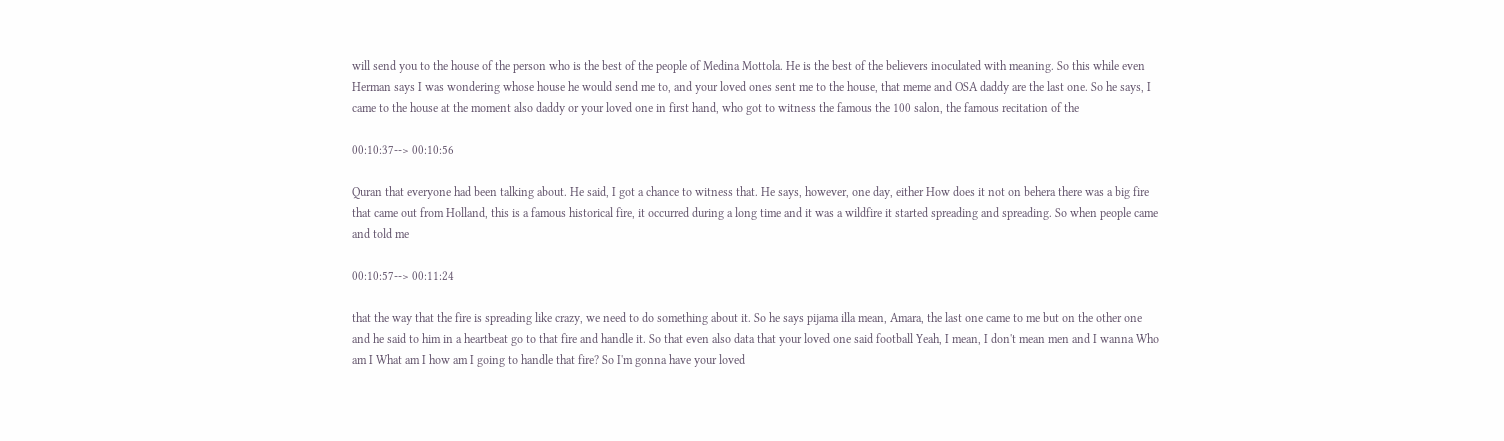will send you to the house of the person who is the best of the people of Medina Mottola. He is the best of the believers inoculated with meaning. So this while even Herman says I was wondering whose house he would send me to, and your loved ones sent me to the house, that meme and OSA daddy are the last one. So he says, I came to the house at the moment also daddy or your loved one in first hand, who got to witness the famous the 100 salon, the famous recitation of the

00:10:37--> 00:10:56

Quran that everyone had been talking about. He said, I got a chance to witness that. He says, however, one day, either How does it not on behera there was a big fire that came out from Holland, this is a famous historical fire, it occurred during a long time and it was a wildfire it started spreading and spreading. So when people came and told me

00:10:57--> 00:11:24

that the way that the fire is spreading like crazy, we need to do something about it. So he says pijama illa mean, Amara, the last one came to me but on the other one and he said to him in a heartbeat go to that fire and handle it. So that even also data that your loved one said football Yeah, I mean, I don't mean men and I wanna Who am I What am I how am I going to handle that fire? So I'm gonna have your loved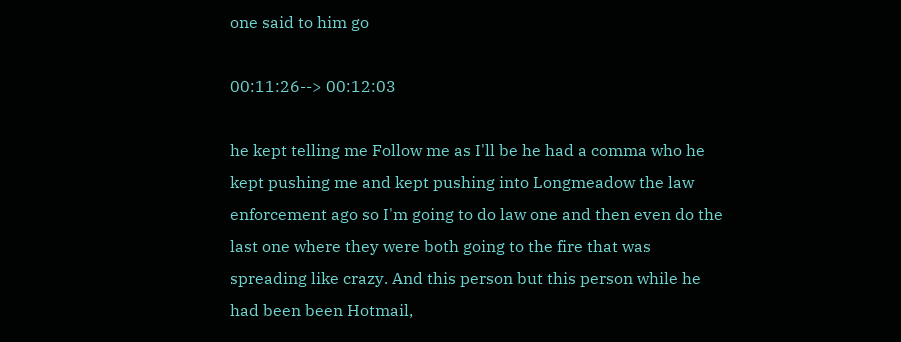one said to him go

00:11:26--> 00:12:03

he kept telling me Follow me as I'll be he had a comma who he kept pushing me and kept pushing into Longmeadow the law enforcement ago so I'm going to do law one and then even do the last one where they were both going to the fire that was spreading like crazy. And this person but this person while he had been been Hotmail,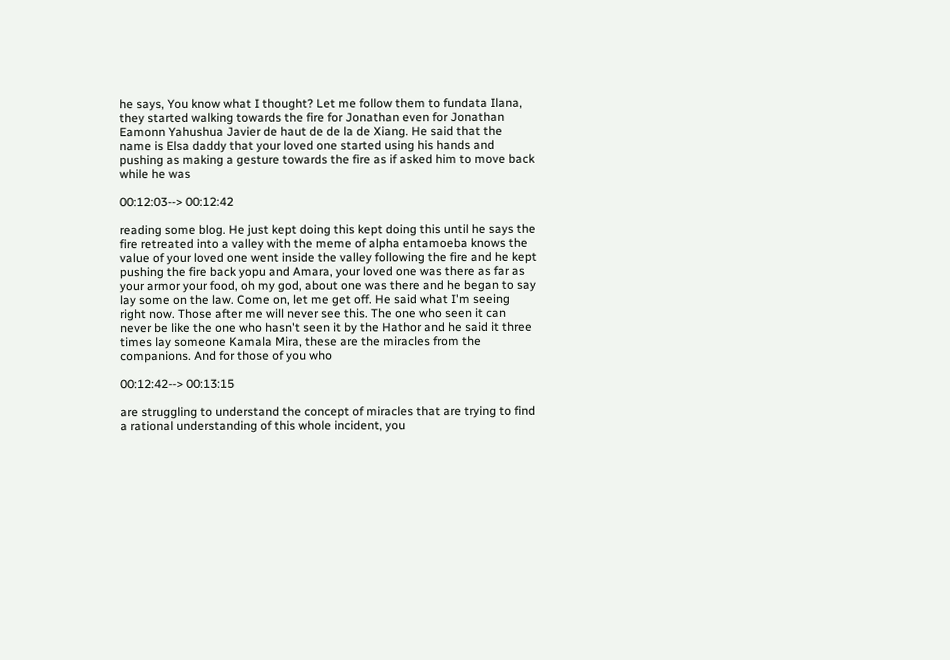he says, You know what I thought? Let me follow them to fundata Ilana, they started walking towards the fire for Jonathan even for Jonathan Eamonn Yahushua Javier de haut de de la de Xiang. He said that the name is Elsa daddy that your loved one started using his hands and pushing as making a gesture towards the fire as if asked him to move back while he was

00:12:03--> 00:12:42

reading some blog. He just kept doing this kept doing this until he says the fire retreated into a valley with the meme of alpha entamoeba knows the value of your loved one went inside the valley following the fire and he kept pushing the fire back yopu and Amara, your loved one was there as far as your armor your food, oh my god, about one was there and he began to say lay some on the law. Come on, let me get off. He said what I'm seeing right now. Those after me will never see this. The one who seen it can never be like the one who hasn't seen it by the Hathor and he said it three times lay someone Kamala Mira, these are the miracles from the companions. And for those of you who

00:12:42--> 00:13:15

are struggling to understand the concept of miracles that are trying to find a rational understanding of this whole incident, you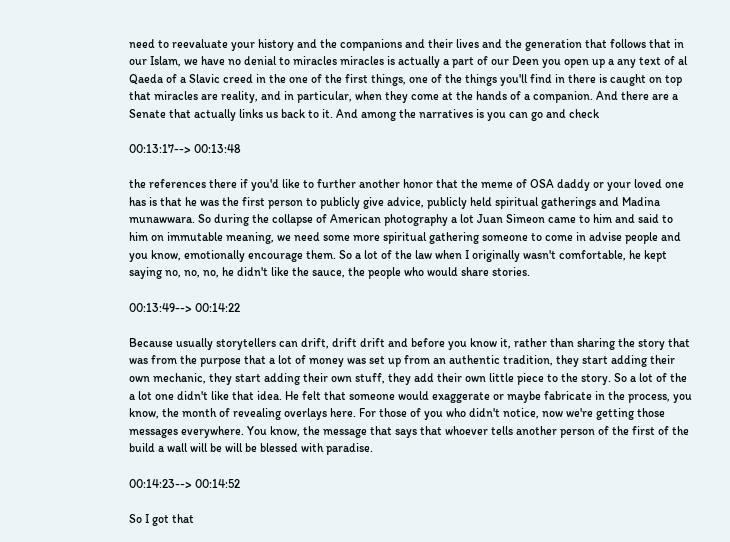need to reevaluate your history and the companions and their lives and the generation that follows that in our Islam, we have no denial to miracles miracles is actually a part of our Deen you open up a any text of al Qaeda of a Slavic creed in the one of the first things, one of the things you'll find in there is caught on top that miracles are reality, and in particular, when they come at the hands of a companion. And there are a Senate that actually links us back to it. And among the narratives is you can go and check

00:13:17--> 00:13:48

the references there if you'd like to further another honor that the meme of OSA daddy or your loved one has is that he was the first person to publicly give advice, publicly held spiritual gatherings and Madina munawwara. So during the collapse of American photography a lot Juan Simeon came to him and said to him on immutable meaning, we need some more spiritual gathering someone to come in advise people and you know, emotionally encourage them. So a lot of the law when I originally wasn't comfortable, he kept saying no, no, no, he didn't like the sauce, the people who would share stories.

00:13:49--> 00:14:22

Because usually storytellers can drift, drift drift and before you know it, rather than sharing the story that was from the purpose that a lot of money was set up from an authentic tradition, they start adding their own mechanic, they start adding their own stuff, they add their own little piece to the story. So a lot of the a lot one didn't like that idea. He felt that someone would exaggerate or maybe fabricate in the process, you know, the month of revealing overlays here. For those of you who didn't notice, now we're getting those messages everywhere. You know, the message that says that whoever tells another person of the first of the build a wall will be will be blessed with paradise.

00:14:23--> 00:14:52

So I got that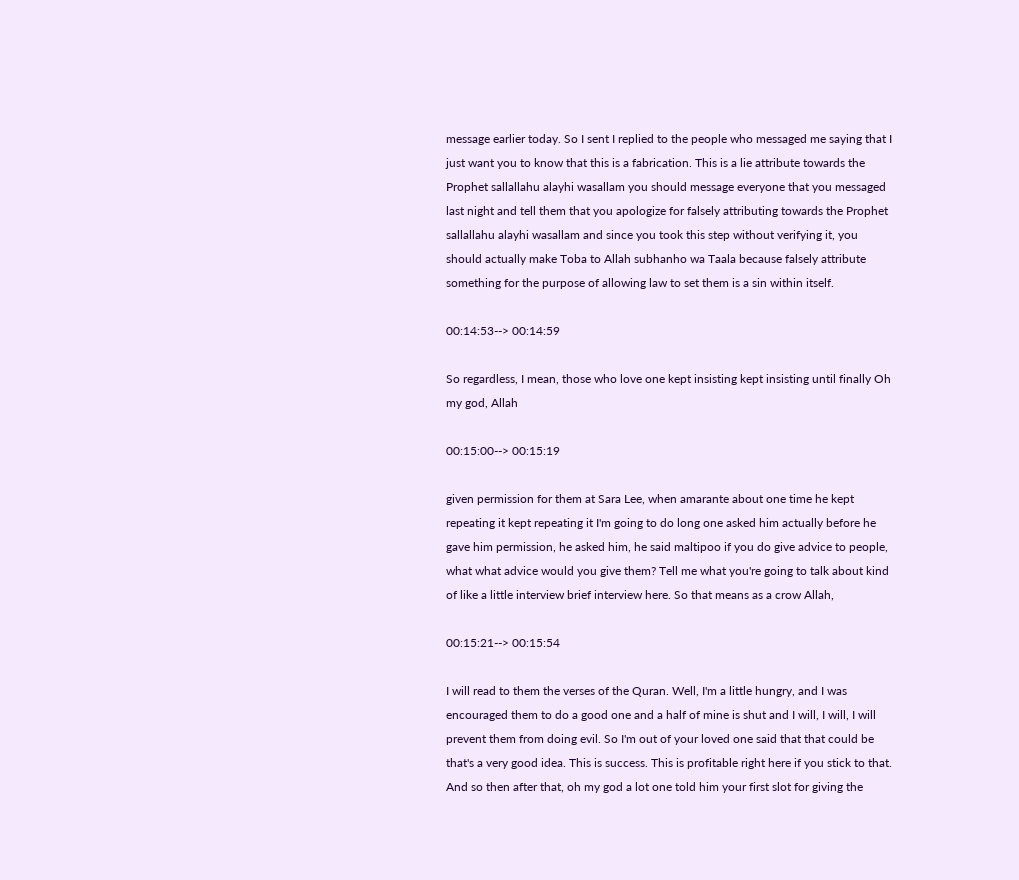message earlier today. So I sent I replied to the people who messaged me saying that I just want you to know that this is a fabrication. This is a lie attribute towards the Prophet sallallahu alayhi wasallam you should message everyone that you messaged last night and tell them that you apologize for falsely attributing towards the Prophet sallallahu alayhi wasallam and since you took this step without verifying it, you should actually make Toba to Allah subhanho wa Taala because falsely attribute something for the purpose of allowing law to set them is a sin within itself.

00:14:53--> 00:14:59

So regardless, I mean, those who love one kept insisting kept insisting until finally Oh my god, Allah

00:15:00--> 00:15:19

given permission for them at Sara Lee, when amarante about one time he kept repeating it kept repeating it I'm going to do long one asked him actually before he gave him permission, he asked him, he said maltipoo if you do give advice to people, what what advice would you give them? Tell me what you're going to talk about kind of like a little interview brief interview here. So that means as a crow Allah,

00:15:21--> 00:15:54

I will read to them the verses of the Quran. Well, I'm a little hungry, and I was encouraged them to do a good one and a half of mine is shut and I will, I will, I will prevent them from doing evil. So I'm out of your loved one said that that could be that's a very good idea. This is success. This is profitable right here if you stick to that. And so then after that, oh my god a lot one told him your first slot for giving the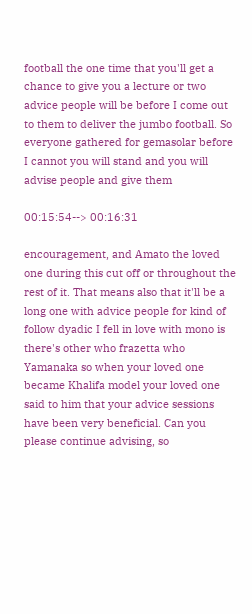football the one time that you'll get a chance to give you a lecture or two advice people will be before I come out to them to deliver the jumbo football. So everyone gathered for gemasolar before I cannot you will stand and you will advise people and give them

00:15:54--> 00:16:31

encouragement, and Amato the loved one during this cut off or throughout the rest of it. That means also that it'll be a long one with advice people for kind of follow dyadic I fell in love with mono is there's other who frazetta who Yamanaka so when your loved one became Khalifa model your loved one said to him that your advice sessions have been very beneficial. Can you please continue advising, so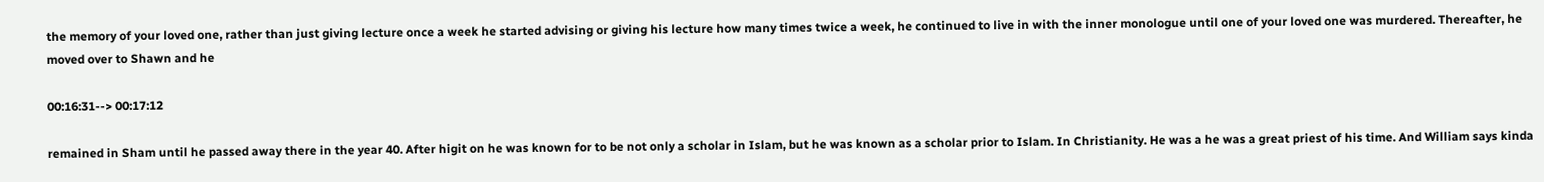the memory of your loved one, rather than just giving lecture once a week he started advising or giving his lecture how many times twice a week, he continued to live in with the inner monologue until one of your loved one was murdered. Thereafter, he moved over to Shawn and he

00:16:31--> 00:17:12

remained in Sham until he passed away there in the year 40. After higit on he was known for to be not only a scholar in Islam, but he was known as a scholar prior to Islam. In Christianity. He was a he was a great priest of his time. And William says kinda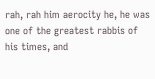rah, rah him aerocity he, he was one of the greatest rabbis of his times, and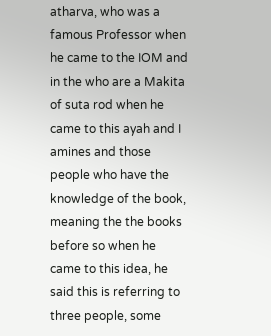atharva, who was a famous Professor when he came to the IOM and in the who are a Makita of suta rod when he came to this ayah and I amines and those people who have the knowledge of the book, meaning the the books before so when he came to this idea, he said this is referring to three people, some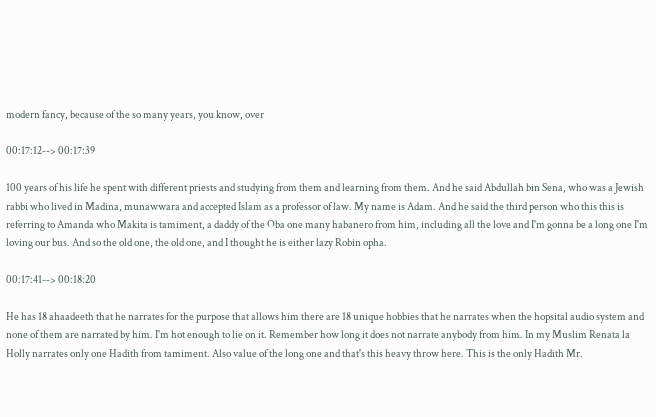modern fancy, because of the so many years, you know, over

00:17:12--> 00:17:39

100 years of his life he spent with different priests and studying from them and learning from them. And he said Abdullah bin Sena, who was a Jewish rabbi who lived in Madina, munawwara and accepted Islam as a professor of law. My name is Adam. And he said the third person who this this is referring to Amanda who Makita is tamiment, a daddy of the Oba one many habanero from him, including all the love and I'm gonna be a long one I'm loving our bus. And so the old one, the old one, and I thought he is either lazy Robin opha.

00:17:41--> 00:18:20

He has 18 ahaadeeth that he narrates for the purpose that allows him there are 18 unique hobbies that he narrates when the hopsital audio system and none of them are narrated by him. I'm hot enough to lie on it. Remember how long it does not narrate anybody from him. In my Muslim Renata la Holly narrates only one Hadith from tamiment. Also value of the long one and that's this heavy throw here. This is the only Hadith Mr.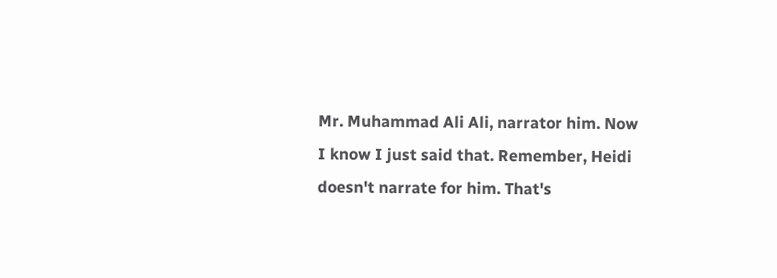Mr. Muhammad Ali Ali, narrator him. Now I know I just said that. Remember, Heidi doesn't narrate for him. That's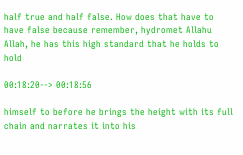half true and half false. How does that have to have false because remember, hydromet Allahu Allah, he has this high standard that he holds to hold

00:18:20--> 00:18:56

himself to before he brings the height with its full chain and narrates it into his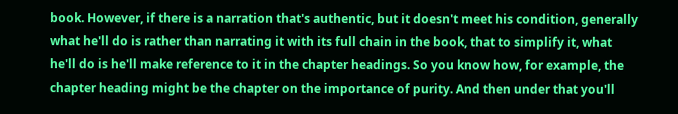book. However, if there is a narration that's authentic, but it doesn't meet his condition, generally what he'll do is rather than narrating it with its full chain in the book, that to simplify it, what he'll do is he'll make reference to it in the chapter headings. So you know how, for example, the chapter heading might be the chapter on the importance of purity. And then under that you'll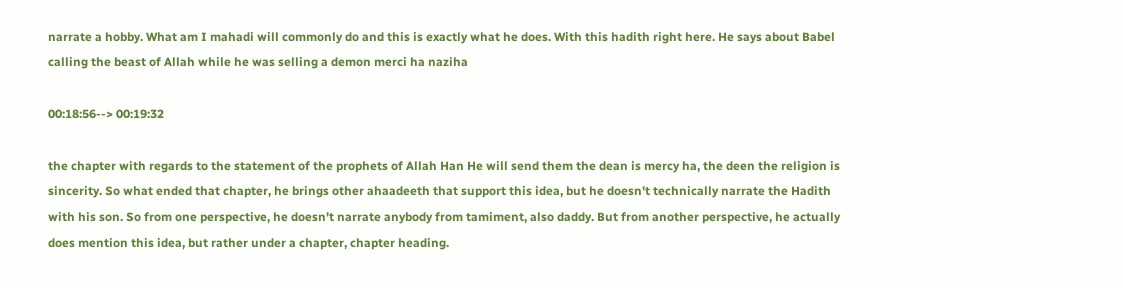narrate a hobby. What am I mahadi will commonly do and this is exactly what he does. With this hadith right here. He says about Babel calling the beast of Allah while he was selling a demon merci ha naziha

00:18:56--> 00:19:32

the chapter with regards to the statement of the prophets of Allah Han He will send them the dean is mercy ha, the deen the religion is sincerity. So what ended that chapter, he brings other ahaadeeth that support this idea, but he doesn't technically narrate the Hadith with his son. So from one perspective, he doesn't narrate anybody from tamiment, also daddy. But from another perspective, he actually does mention this idea, but rather under a chapter, chapter heading.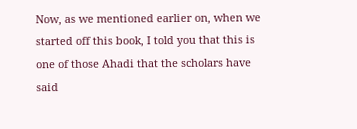Now, as we mentioned earlier on, when we started off this book, I told you that this is one of those Ahadi that the scholars have said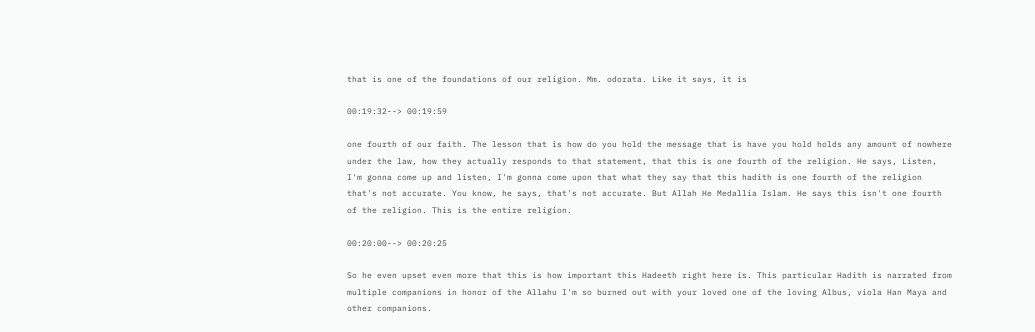that is one of the foundations of our religion. Mm. odorata. Like it says, it is

00:19:32--> 00:19:59

one fourth of our faith. The lesson that is how do you hold the message that is have you hold holds any amount of nowhere under the law, how they actually responds to that statement, that this is one fourth of the religion. He says, Listen, I'm gonna come up and listen, I'm gonna come upon that what they say that this hadith is one fourth of the religion that's not accurate. You know, he says, that's not accurate. But Allah He Medallia Islam. He says this isn't one fourth of the religion. This is the entire religion.

00:20:00--> 00:20:25

So he even upset even more that this is how important this Hadeeth right here is. This particular Hadith is narrated from multiple companions in honor of the Allahu I'm so burned out with your loved one of the loving Albus, viola Han Maya and other companions.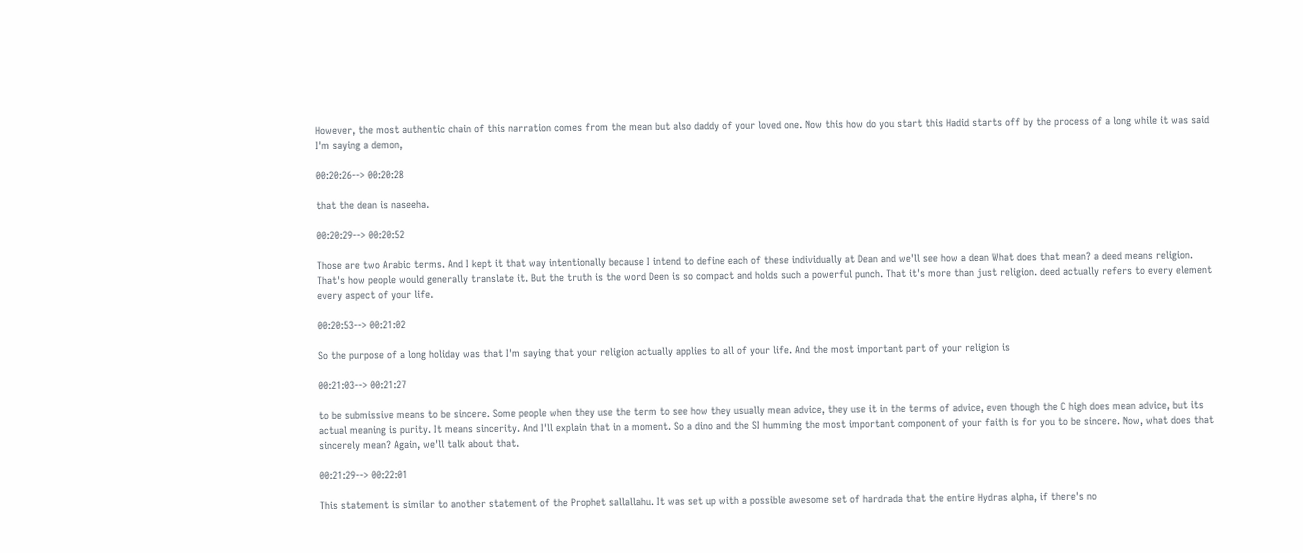However, the most authentic chain of this narration comes from the mean but also daddy of your loved one. Now this how do you start this Hadid starts off by the process of a long while it was said I'm saying a demon,

00:20:26--> 00:20:28

that the dean is naseeha.

00:20:29--> 00:20:52

Those are two Arabic terms. And I kept it that way intentionally because I intend to define each of these individually at Dean and we'll see how a dean What does that mean? a deed means religion. That's how people would generally translate it. But the truth is the word Deen is so compact and holds such a powerful punch. That it's more than just religion. deed actually refers to every element every aspect of your life.

00:20:53--> 00:21:02

So the purpose of a long holiday was that I'm saying that your religion actually applies to all of your life. And the most important part of your religion is

00:21:03--> 00:21:27

to be submissive means to be sincere. Some people when they use the term to see how they usually mean advice, they use it in the terms of advice, even though the C high does mean advice, but its actual meaning is purity. It means sincerity. And I'll explain that in a moment. So a dino and the SI humming the most important component of your faith is for you to be sincere. Now, what does that sincerely mean? Again, we'll talk about that.

00:21:29--> 00:22:01

This statement is similar to another statement of the Prophet sallallahu. It was set up with a possible awesome set of hardrada that the entire Hydras alpha, if there's no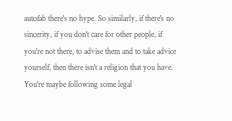autofab there's no hype. So similarly, if there's no sincerity, if you don't care for other people, if you're not there, to advise them and to take advice yourself, then there isn't a religion that you have. You're maybe following some legal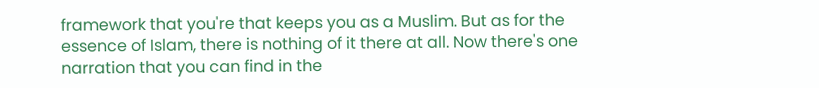framework that you're that keeps you as a Muslim. But as for the essence of Islam, there is nothing of it there at all. Now there's one narration that you can find in the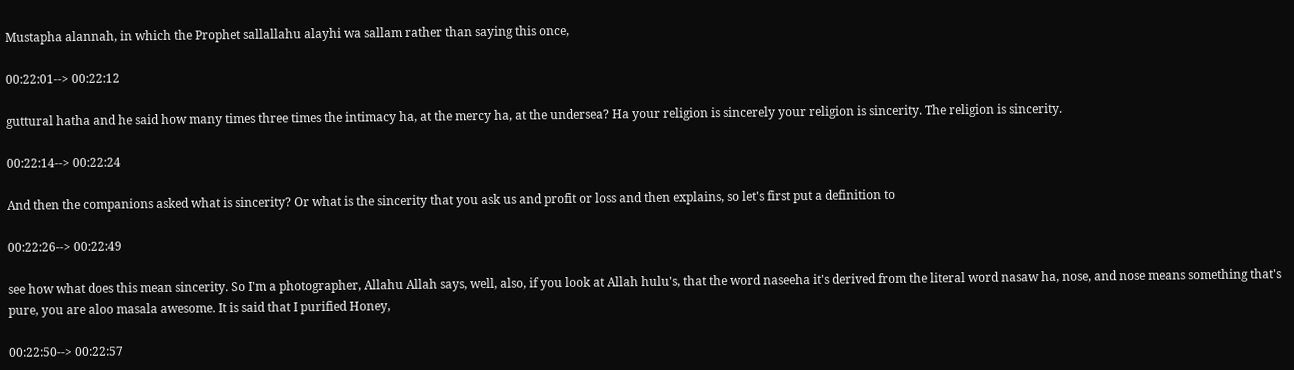Mustapha alannah, in which the Prophet sallallahu alayhi wa sallam rather than saying this once,

00:22:01--> 00:22:12

guttural hatha and he said how many times three times the intimacy ha, at the mercy ha, at the undersea? Ha your religion is sincerely your religion is sincerity. The religion is sincerity.

00:22:14--> 00:22:24

And then the companions asked what is sincerity? Or what is the sincerity that you ask us and profit or loss and then explains, so let's first put a definition to

00:22:26--> 00:22:49

see how what does this mean sincerity. So I'm a photographer, Allahu Allah says, well, also, if you look at Allah hulu's, that the word naseeha it's derived from the literal word nasaw ha, nose, and nose means something that's pure, you are aloo masala awesome. It is said that I purified Honey,

00:22:50--> 00:22:57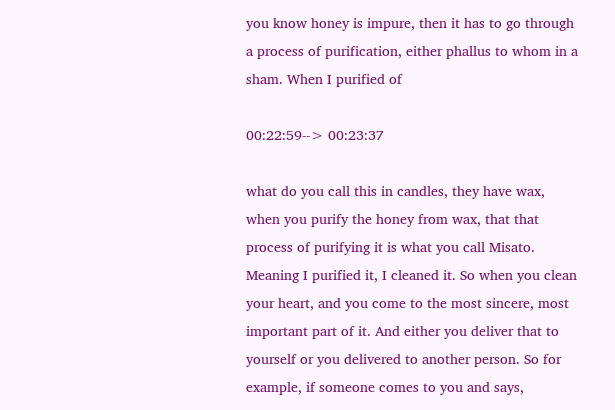you know honey is impure, then it has to go through a process of purification, either phallus to whom in a sham. When I purified of

00:22:59--> 00:23:37

what do you call this in candles, they have wax, when you purify the honey from wax, that that process of purifying it is what you call Misato. Meaning I purified it, I cleaned it. So when you clean your heart, and you come to the most sincere, most important part of it. And either you deliver that to yourself or you delivered to another person. So for example, if someone comes to you and says,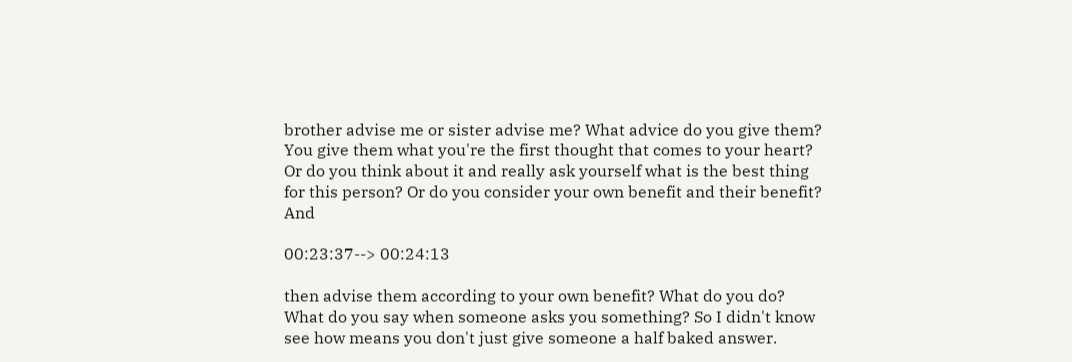brother advise me or sister advise me? What advice do you give them? You give them what you're the first thought that comes to your heart? Or do you think about it and really ask yourself what is the best thing for this person? Or do you consider your own benefit and their benefit? And

00:23:37--> 00:24:13

then advise them according to your own benefit? What do you do? What do you say when someone asks you something? So I didn't know see how means you don't just give someone a half baked answer.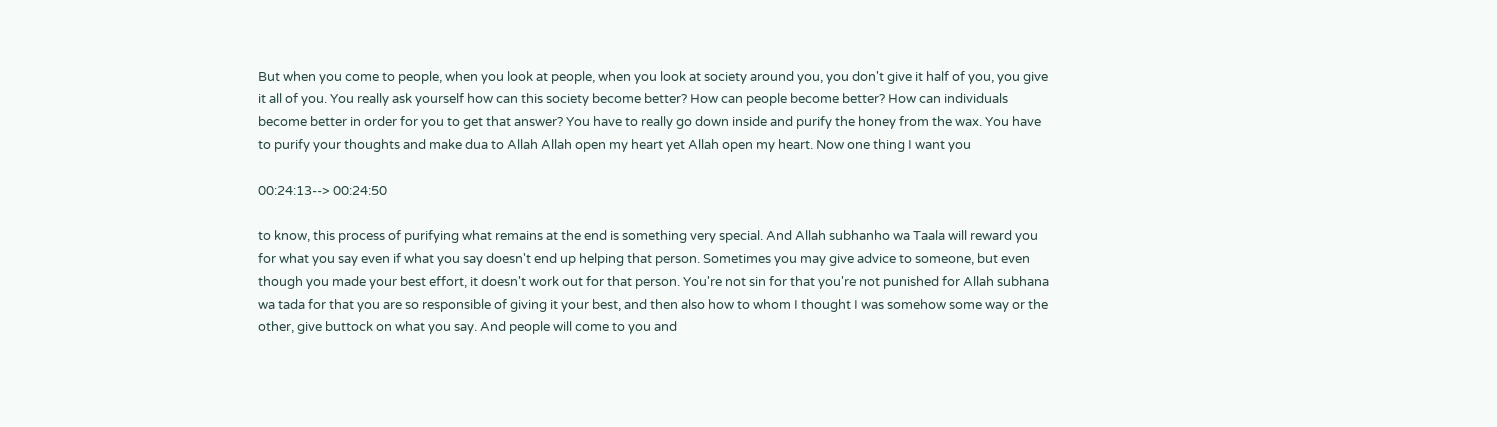But when you come to people, when you look at people, when you look at society around you, you don't give it half of you, you give it all of you. You really ask yourself how can this society become better? How can people become better? How can individuals become better in order for you to get that answer? You have to really go down inside and purify the honey from the wax. You have to purify your thoughts and make dua to Allah Allah open my heart yet Allah open my heart. Now one thing I want you

00:24:13--> 00:24:50

to know, this process of purifying what remains at the end is something very special. And Allah subhanho wa Taala will reward you for what you say even if what you say doesn't end up helping that person. Sometimes you may give advice to someone, but even though you made your best effort, it doesn't work out for that person. You're not sin for that you're not punished for Allah subhana wa tada for that you are so responsible of giving it your best, and then also how to whom I thought I was somehow some way or the other, give buttock on what you say. And people will come to you and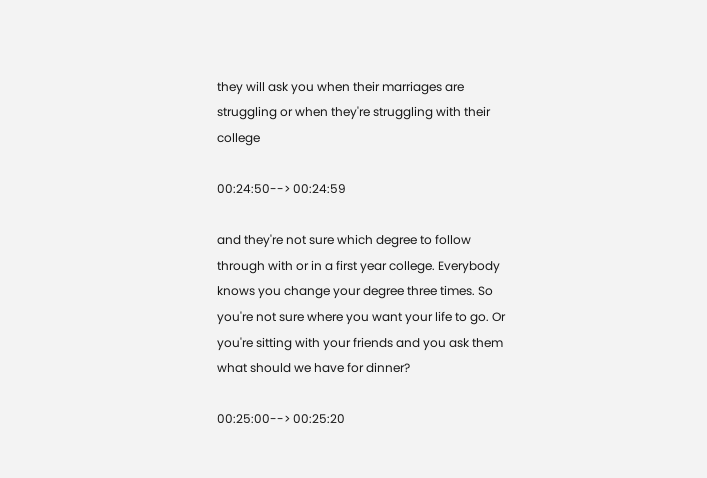they will ask you when their marriages are struggling or when they're struggling with their college

00:24:50--> 00:24:59

and they're not sure which degree to follow through with or in a first year college. Everybody knows you change your degree three times. So you're not sure where you want your life to go. Or you're sitting with your friends and you ask them what should we have for dinner?

00:25:00--> 00:25:20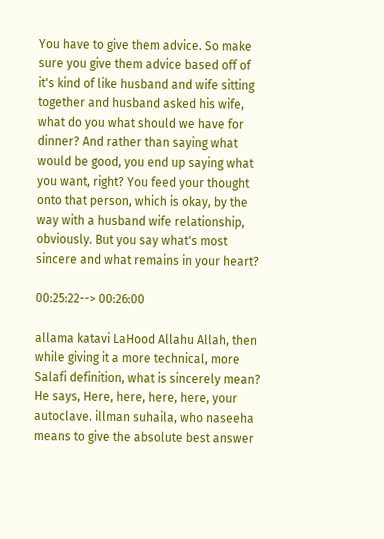You have to give them advice. So make sure you give them advice based off of it's kind of like husband and wife sitting together and husband asked his wife, what do you what should we have for dinner? And rather than saying what would be good, you end up saying what you want, right? You feed your thought onto that person, which is okay, by the way with a husband wife relationship, obviously. But you say what's most sincere and what remains in your heart?

00:25:22--> 00:26:00

allama katavi LaHood Allahu Allah, then while giving it a more technical, more Salafi definition, what is sincerely mean? He says, Here, here, here, here, your autoclave. illman suhaila, who naseeha means to give the absolute best answer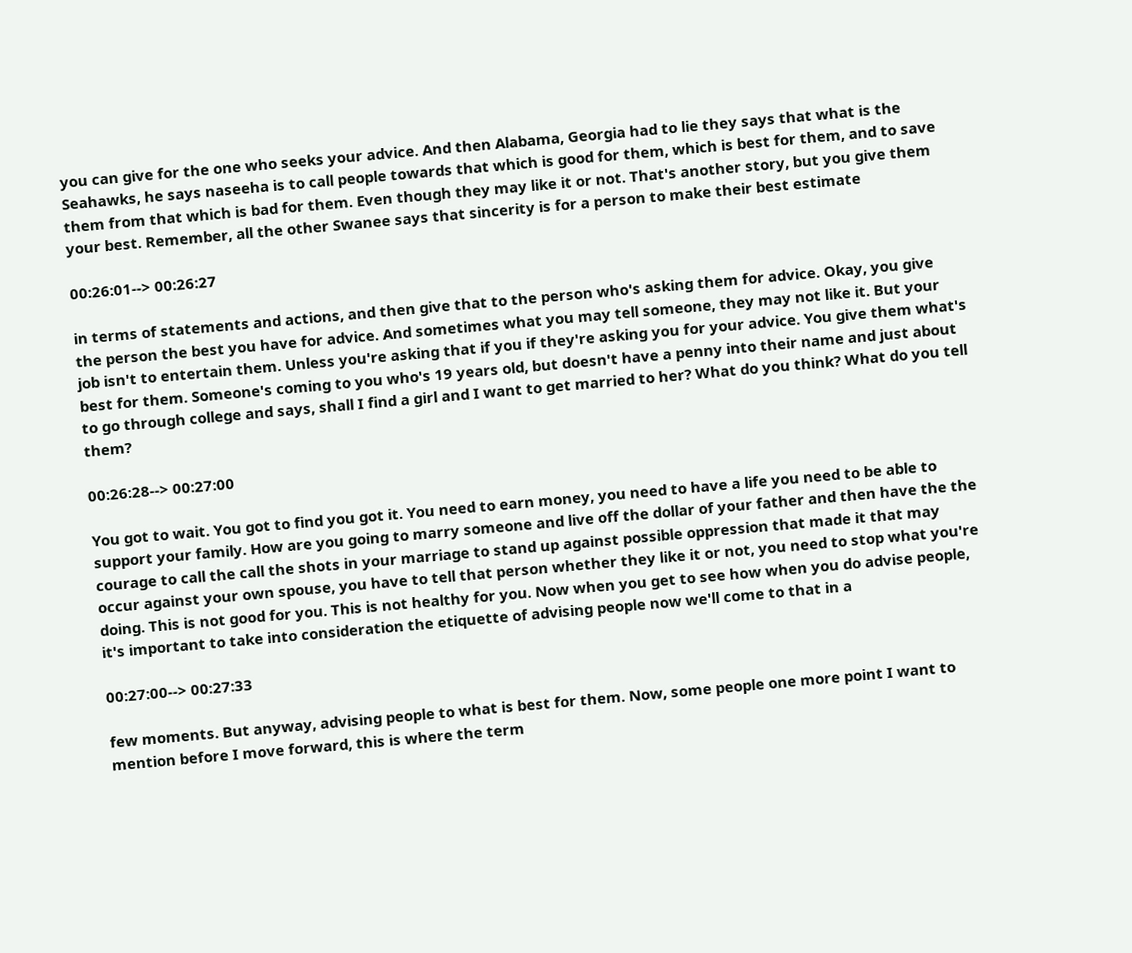you can give for the one who seeks your advice. And then Alabama, Georgia had to lie they says that what is the Seahawks, he says naseeha is to call people towards that which is good for them, which is best for them, and to save them from that which is bad for them. Even though they may like it or not. That's another story, but you give them your best. Remember, all the other Swanee says that sincerity is for a person to make their best estimate

00:26:01--> 00:26:27

in terms of statements and actions, and then give that to the person who's asking them for advice. Okay, you give the person the best you have for advice. And sometimes what you may tell someone, they may not like it. But your job isn't to entertain them. Unless you're asking that if you if they're asking you for your advice. You give them what's best for them. Someone's coming to you who's 19 years old, but doesn't have a penny into their name and just about to go through college and says, shall I find a girl and I want to get married to her? What do you think? What do you tell them?

00:26:28--> 00:27:00

You got to wait. You got to find you got it. You need to earn money, you need to have a life you need to be able to support your family. How are you going to marry someone and live off the dollar of your father and then have the the courage to call the call the shots in your marriage to stand up against possible oppression that made it that may occur against your own spouse, you have to tell that person whether they like it or not, you need to stop what you're doing. This is not good for you. This is not healthy for you. Now when you get to see how when you do advise people, it's important to take into consideration the etiquette of advising people now we'll come to that in a

00:27:00--> 00:27:33

few moments. But anyway, advising people to what is best for them. Now, some people one more point I want to mention before I move forward, this is where the term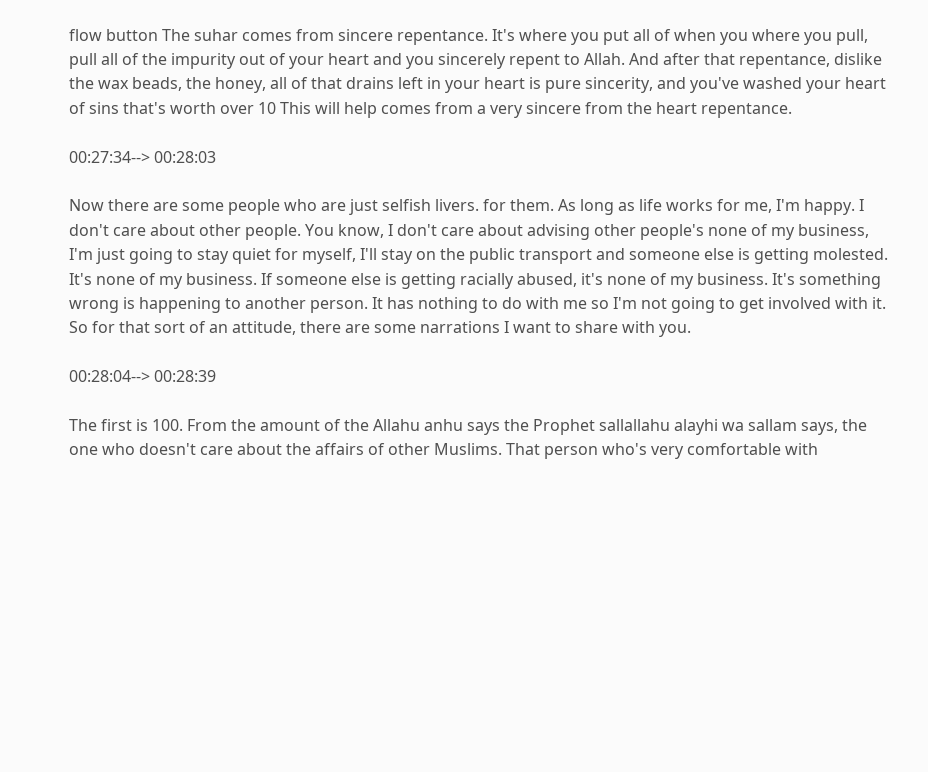flow button The suhar comes from sincere repentance. It's where you put all of when you where you pull, pull all of the impurity out of your heart and you sincerely repent to Allah. And after that repentance, dislike the wax beads, the honey, all of that drains left in your heart is pure sincerity, and you've washed your heart of sins that's worth over 10 This will help comes from a very sincere from the heart repentance.

00:27:34--> 00:28:03

Now there are some people who are just selfish livers. for them. As long as life works for me, I'm happy. I don't care about other people. You know, I don't care about advising other people's none of my business, I'm just going to stay quiet for myself, I'll stay on the public transport and someone else is getting molested. It's none of my business. If someone else is getting racially abused, it's none of my business. It's something wrong is happening to another person. It has nothing to do with me so I'm not going to get involved with it. So for that sort of an attitude, there are some narrations I want to share with you.

00:28:04--> 00:28:39

The first is 100. From the amount of the Allahu anhu says the Prophet sallallahu alayhi wa sallam says, the one who doesn't care about the affairs of other Muslims. That person who's very comfortable with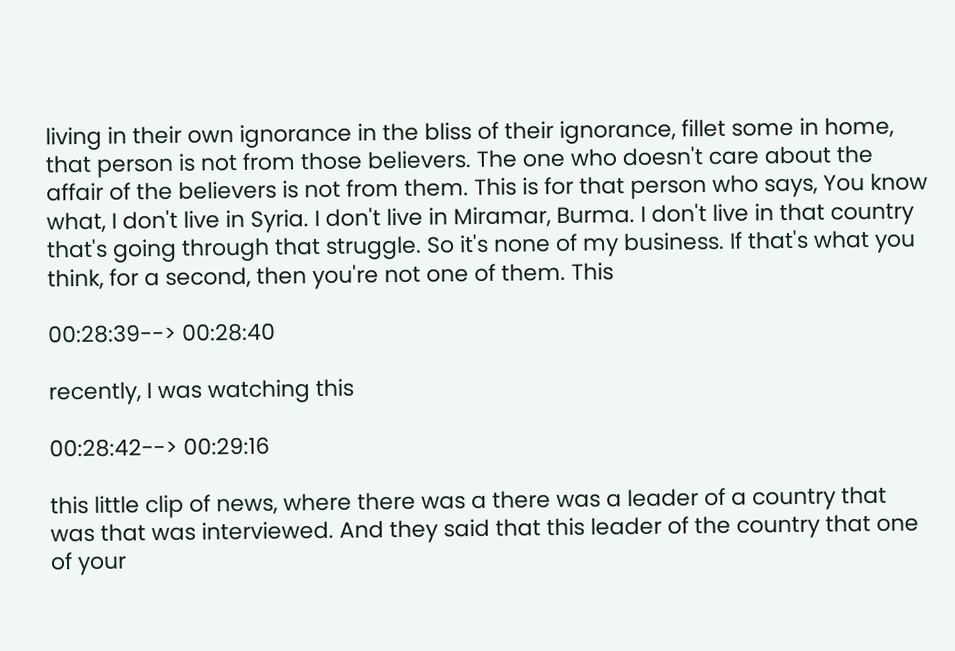living in their own ignorance in the bliss of their ignorance, fillet some in home, that person is not from those believers. The one who doesn't care about the affair of the believers is not from them. This is for that person who says, You know what, I don't live in Syria. I don't live in Miramar, Burma. I don't live in that country that's going through that struggle. So it's none of my business. If that's what you think, for a second, then you're not one of them. This

00:28:39--> 00:28:40

recently, I was watching this

00:28:42--> 00:29:16

this little clip of news, where there was a there was a leader of a country that was that was interviewed. And they said that this leader of the country that one of your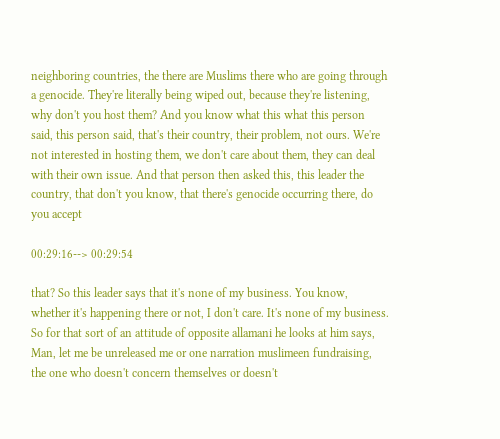neighboring countries, the there are Muslims there who are going through a genocide. They're literally being wiped out, because they're listening, why don't you host them? And you know what this what this person said, this person said, that's their country, their problem, not ours. We're not interested in hosting them, we don't care about them, they can deal with their own issue. And that person then asked this, this leader the country, that don't you know, that there's genocide occurring there, do you accept

00:29:16--> 00:29:54

that? So this leader says that it's none of my business. You know, whether it's happening there or not, I don't care. It's none of my business. So for that sort of an attitude of opposite allamani he looks at him says, Man, let me be unreleased me or one narration muslimeen fundraising, the one who doesn't concern themselves or doesn't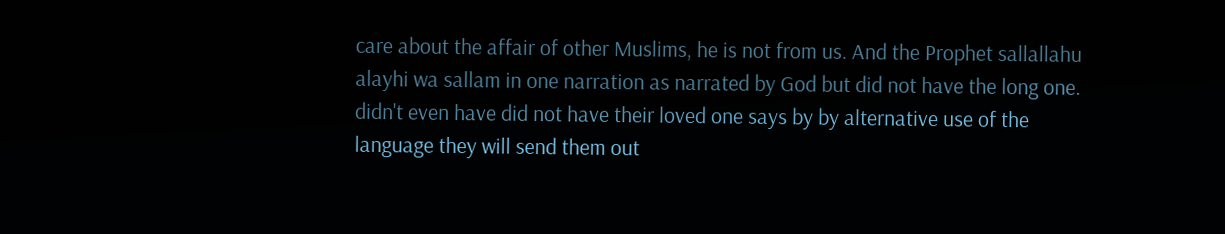care about the affair of other Muslims, he is not from us. And the Prophet sallallahu alayhi wa sallam in one narration as narrated by God but did not have the long one. didn't even have did not have their loved one says by by alternative use of the language they will send them out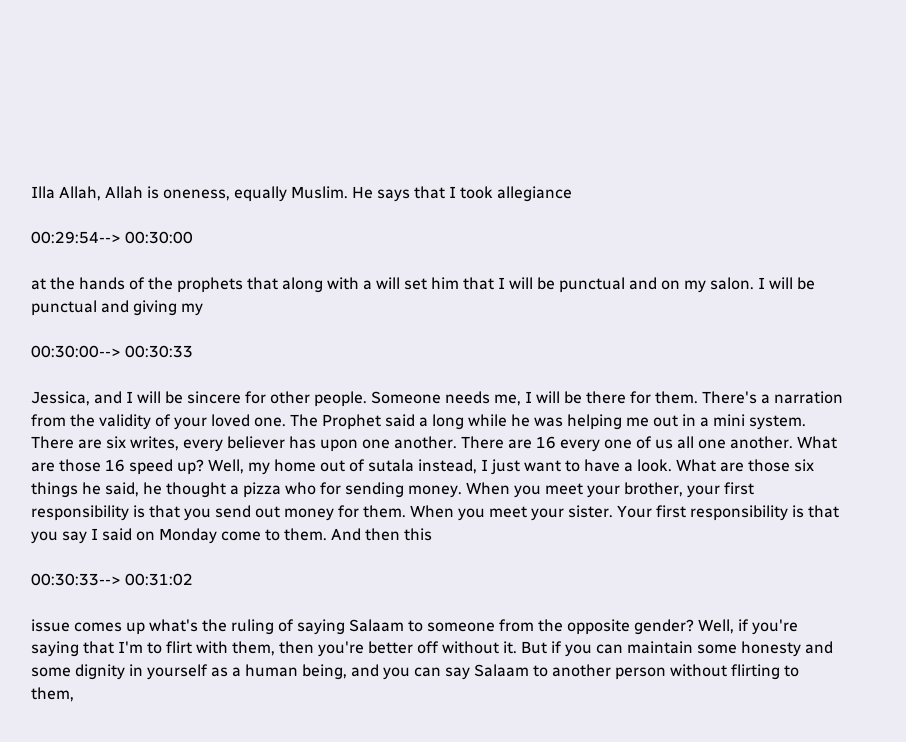Illa Allah, Allah is oneness, equally Muslim. He says that I took allegiance

00:29:54--> 00:30:00

at the hands of the prophets that along with a will set him that I will be punctual and on my salon. I will be punctual and giving my

00:30:00--> 00:30:33

Jessica, and I will be sincere for other people. Someone needs me, I will be there for them. There's a narration from the validity of your loved one. The Prophet said a long while he was helping me out in a mini system. There are six writes, every believer has upon one another. There are 16 every one of us all one another. What are those 16 speed up? Well, my home out of sutala instead, I just want to have a look. What are those six things he said, he thought a pizza who for sending money. When you meet your brother, your first responsibility is that you send out money for them. When you meet your sister. Your first responsibility is that you say I said on Monday come to them. And then this

00:30:33--> 00:31:02

issue comes up what's the ruling of saying Salaam to someone from the opposite gender? Well, if you're saying that I'm to flirt with them, then you're better off without it. But if you can maintain some honesty and some dignity in yourself as a human being, and you can say Salaam to another person without flirting to them,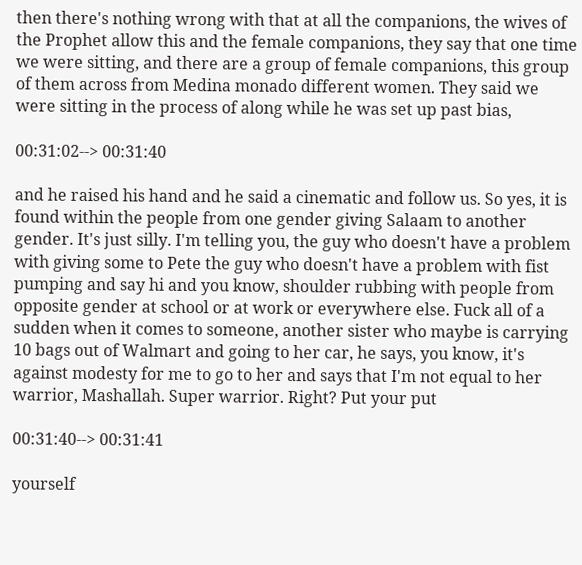then there's nothing wrong with that at all the companions, the wives of the Prophet allow this and the female companions, they say that one time we were sitting, and there are a group of female companions, this group of them across from Medina monado different women. They said we were sitting in the process of along while he was set up past bias,

00:31:02--> 00:31:40

and he raised his hand and he said a cinematic and follow us. So yes, it is found within the people from one gender giving Salaam to another gender. It's just silly. I'm telling you, the guy who doesn't have a problem with giving some to Pete the guy who doesn't have a problem with fist pumping and say hi and you know, shoulder rubbing with people from opposite gender at school or at work or everywhere else. Fuck all of a sudden when it comes to someone, another sister who maybe is carrying 10 bags out of Walmart and going to her car, he says, you know, it's against modesty for me to go to her and says that I'm not equal to her warrior, Mashallah. Super warrior. Right? Put your put

00:31:40--> 00:31:41

yourself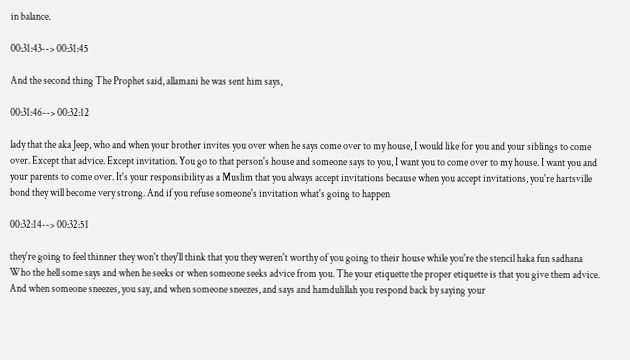in balance.

00:31:43--> 00:31:45

And the second thing The Prophet said, allamani he was sent him says,

00:31:46--> 00:32:12

lady that the aka Jeep, who and when your brother invites you over when he says come over to my house, I would like for you and your siblings to come over. Except that advice. Except invitation. You go to that person's house and someone says to you, I want you to come over to my house. I want you and your parents to come over. It's your responsibility as a Muslim that you always accept invitations because when you accept invitations, you're hartsville bond they will become very strong. And if you refuse someone's invitation what's going to happen

00:32:14--> 00:32:51

they're going to feel thinner they won't they'll think that you they weren't worthy of you going to their house while you're the stencil haka fun sadhana Who the hell some says and when he seeks or when someone seeks advice from you. The your etiquette the proper etiquette is that you give them advice. And when someone sneezes, you say, and when someone sneezes, and says and hamdulillah you respond back by saying your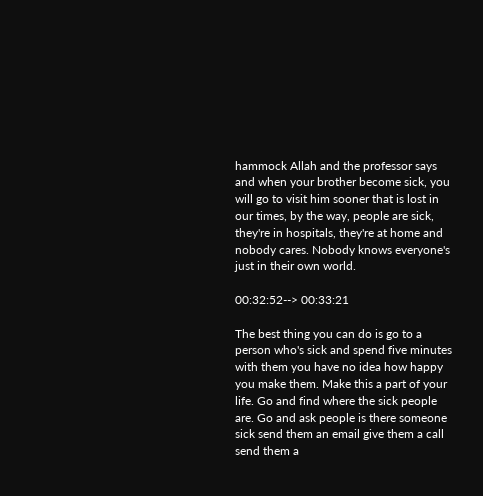hammock Allah and the professor says and when your brother become sick, you will go to visit him sooner that is lost in our times, by the way, people are sick, they're in hospitals, they're at home and nobody cares. Nobody knows everyone's just in their own world.

00:32:52--> 00:33:21

The best thing you can do is go to a person who's sick and spend five minutes with them you have no idea how happy you make them. Make this a part of your life. Go and find where the sick people are. Go and ask people is there someone sick send them an email give them a call send them a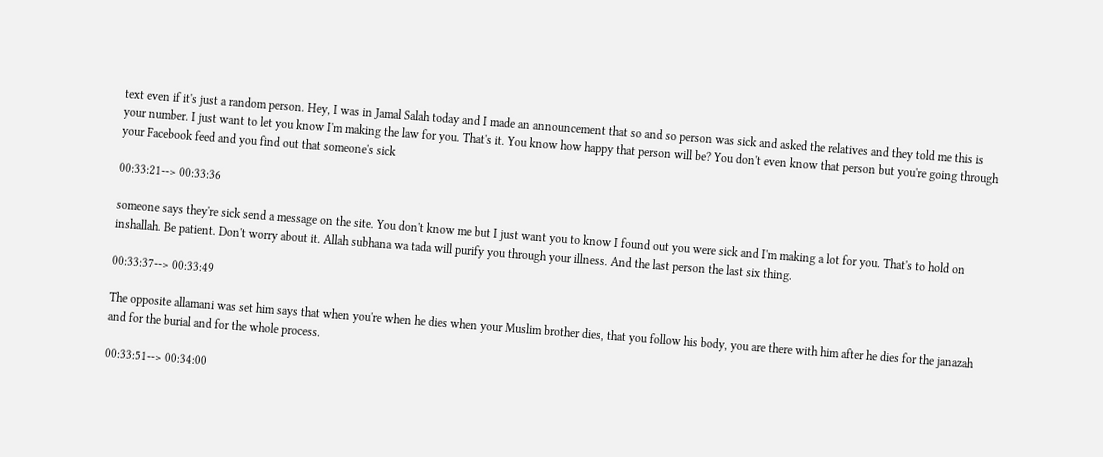text even if it's just a random person. Hey, I was in Jamal Salah today and I made an announcement that so and so person was sick and asked the relatives and they told me this is your number. I just want to let you know I'm making the law for you. That's it. You know how happy that person will be? You don't even know that person but you're going through your Facebook feed and you find out that someone's sick

00:33:21--> 00:33:36

someone says they're sick send a message on the site. You don't know me but I just want you to know I found out you were sick and I'm making a lot for you. That's to hold on inshallah. Be patient. Don't worry about it. Allah subhana wa tada will purify you through your illness. And the last person the last six thing.

00:33:37--> 00:33:49

The opposite allamani was set him says that when you're when he dies when your Muslim brother dies, that you follow his body, you are there with him after he dies for the janazah and for the burial and for the whole process.

00:33:51--> 00:34:00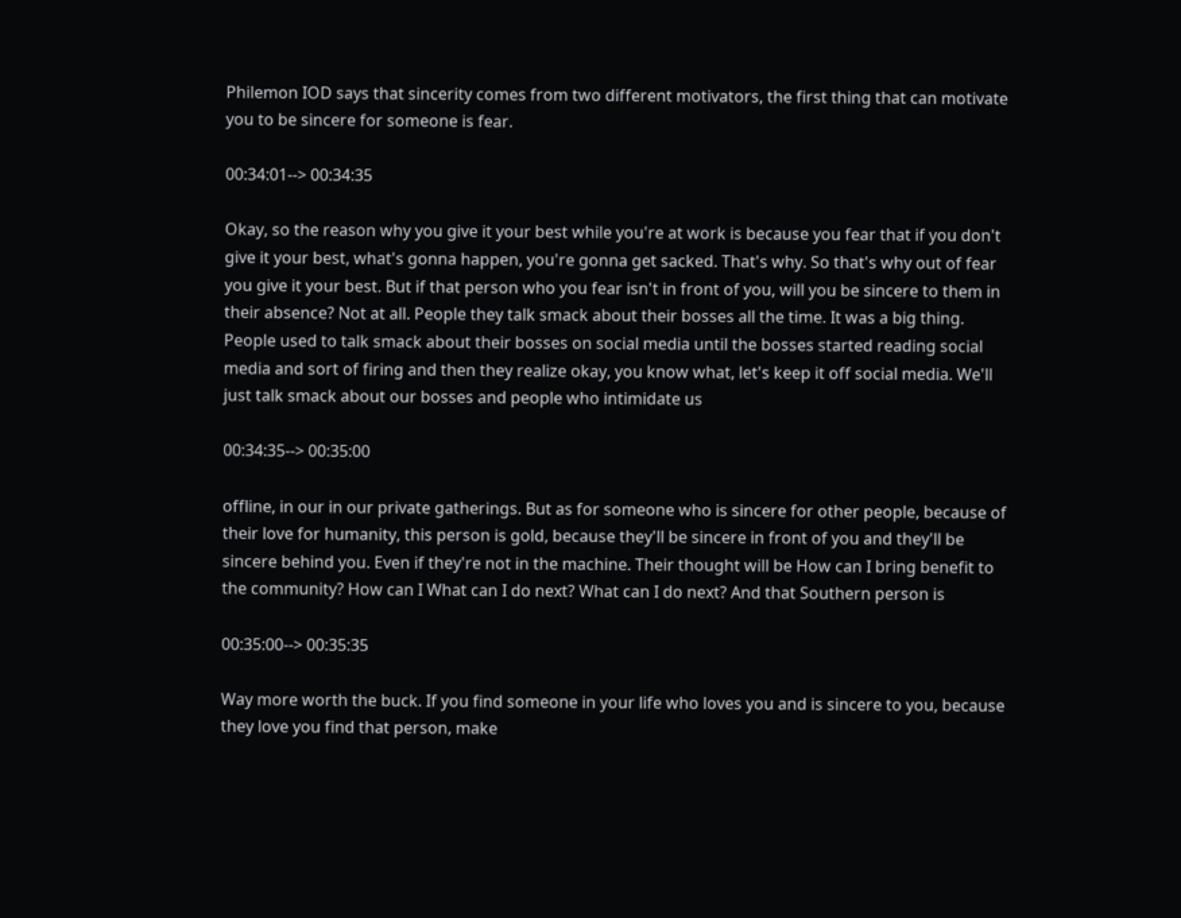Philemon IOD says that sincerity comes from two different motivators, the first thing that can motivate you to be sincere for someone is fear.

00:34:01--> 00:34:35

Okay, so the reason why you give it your best while you're at work is because you fear that if you don't give it your best, what's gonna happen, you're gonna get sacked. That's why. So that's why out of fear you give it your best. But if that person who you fear isn't in front of you, will you be sincere to them in their absence? Not at all. People they talk smack about their bosses all the time. It was a big thing. People used to talk smack about their bosses on social media until the bosses started reading social media and sort of firing and then they realize okay, you know what, let's keep it off social media. We'll just talk smack about our bosses and people who intimidate us

00:34:35--> 00:35:00

offline, in our in our private gatherings. But as for someone who is sincere for other people, because of their love for humanity, this person is gold, because they'll be sincere in front of you and they'll be sincere behind you. Even if they're not in the machine. Their thought will be How can I bring benefit to the community? How can I What can I do next? What can I do next? And that Southern person is

00:35:00--> 00:35:35

Way more worth the buck. If you find someone in your life who loves you and is sincere to you, because they love you find that person, make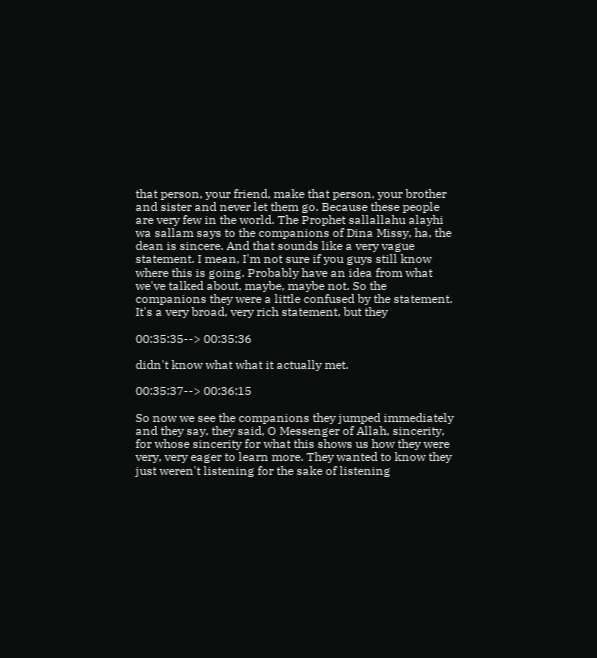that person, your friend, make that person, your brother and sister and never let them go. Because these people are very few in the world. The Prophet sallallahu alayhi wa sallam says to the companions of Dina Missy, ha, the dean is sincere. And that sounds like a very vague statement. I mean, I'm not sure if you guys still know where this is going. Probably have an idea from what we've talked about, maybe, maybe not. So the companions they were a little confused by the statement. It's a very broad, very rich statement, but they

00:35:35--> 00:35:36

didn't know what what it actually met.

00:35:37--> 00:36:15

So now we see the companions they jumped immediately and they say, they said, O Messenger of Allah, sincerity, for whose sincerity for what this shows us how they were very, very eager to learn more. They wanted to know they just weren't listening for the sake of listening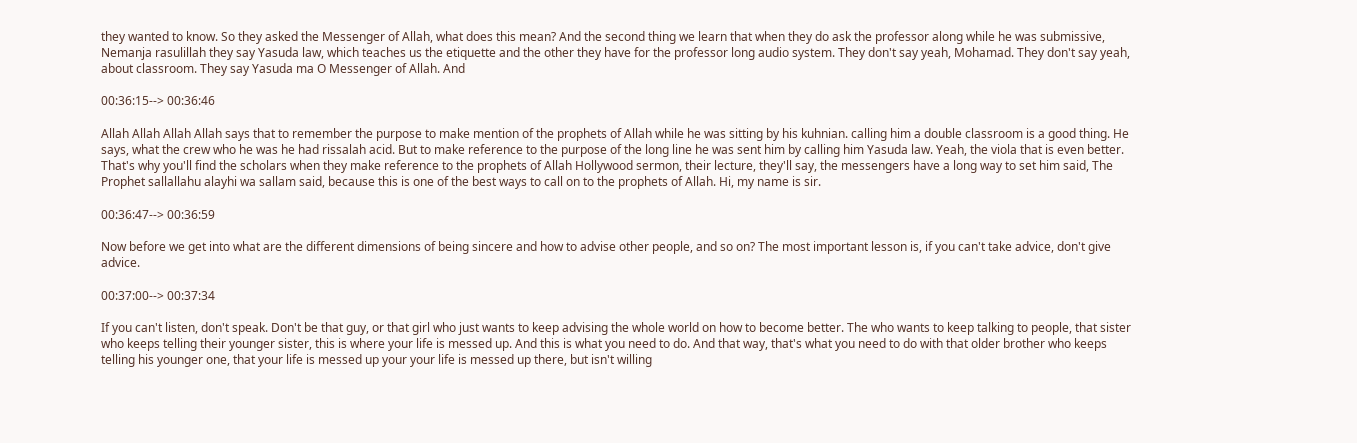they wanted to know. So they asked the Messenger of Allah, what does this mean? And the second thing we learn that when they do ask the professor along while he was submissive, Nemanja rasulillah they say Yasuda law, which teaches us the etiquette and the other they have for the professor long audio system. They don't say yeah, Mohamad. They don't say yeah, about classroom. They say Yasuda ma O Messenger of Allah. And

00:36:15--> 00:36:46

Allah Allah Allah Allah says that to remember the purpose to make mention of the prophets of Allah while he was sitting by his kuhnian. calling him a double classroom is a good thing. He says, what the crew who he was he had rissalah acid. But to make reference to the purpose of the long line he was sent him by calling him Yasuda law. Yeah, the viola that is even better. That's why you'll find the scholars when they make reference to the prophets of Allah Hollywood sermon, their lecture, they'll say, the messengers have a long way to set him said, The Prophet sallallahu alayhi wa sallam said, because this is one of the best ways to call on to the prophets of Allah. Hi, my name is sir.

00:36:47--> 00:36:59

Now before we get into what are the different dimensions of being sincere and how to advise other people, and so on? The most important lesson is, if you can't take advice, don't give advice.

00:37:00--> 00:37:34

If you can't listen, don't speak. Don't be that guy, or that girl who just wants to keep advising the whole world on how to become better. The who wants to keep talking to people, that sister who keeps telling their younger sister, this is where your life is messed up. And this is what you need to do. And that way, that's what you need to do with that older brother who keeps telling his younger one, that your life is messed up your your life is messed up there, but isn't willing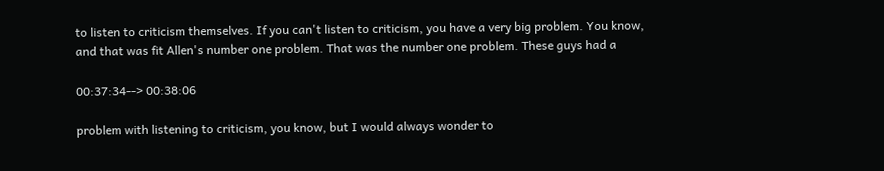to listen to criticism themselves. If you can't listen to criticism, you have a very big problem. You know, and that was fit Allen's number one problem. That was the number one problem. These guys had a

00:37:34--> 00:38:06

problem with listening to criticism, you know, but I would always wonder to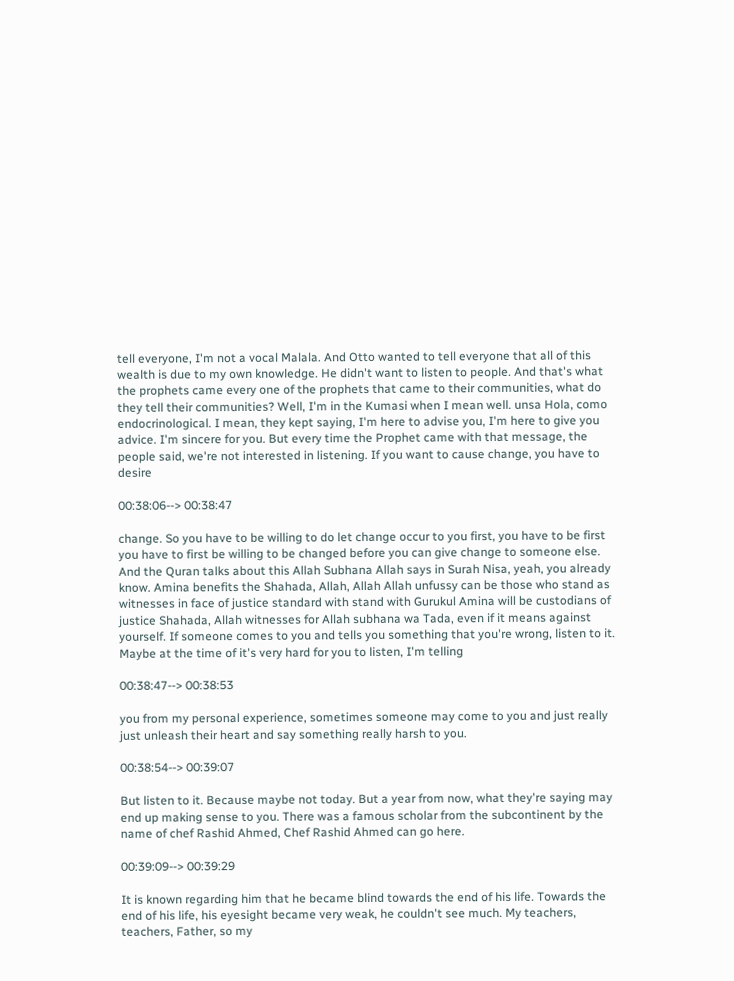tell everyone, I'm not a vocal Malala. And Otto wanted to tell everyone that all of this wealth is due to my own knowledge. He didn't want to listen to people. And that's what the prophets came every one of the prophets that came to their communities, what do they tell their communities? Well, I'm in the Kumasi when I mean well. unsa Hola, como endocrinological. I mean, they kept saying, I'm here to advise you, I'm here to give you advice. I'm sincere for you. But every time the Prophet came with that message, the people said, we're not interested in listening. If you want to cause change, you have to desire

00:38:06--> 00:38:47

change. So you have to be willing to do let change occur to you first, you have to be first you have to first be willing to be changed before you can give change to someone else. And the Quran talks about this Allah Subhana Allah says in Surah Nisa, yeah, you already know. Amina benefits the Shahada, Allah, Allah Allah unfussy can be those who stand as witnesses in face of justice standard with stand with Gurukul Amina will be custodians of justice Shahada, Allah witnesses for Allah subhana wa Tada, even if it means against yourself. If someone comes to you and tells you something that you're wrong, listen to it. Maybe at the time of it's very hard for you to listen, I'm telling

00:38:47--> 00:38:53

you from my personal experience, sometimes someone may come to you and just really just unleash their heart and say something really harsh to you.

00:38:54--> 00:39:07

But listen to it. Because maybe not today. But a year from now, what they're saying may end up making sense to you. There was a famous scholar from the subcontinent by the name of chef Rashid Ahmed, Chef Rashid Ahmed can go here.

00:39:09--> 00:39:29

It is known regarding him that he became blind towards the end of his life. Towards the end of his life, his eyesight became very weak, he couldn't see much. My teachers, teachers, Father, so my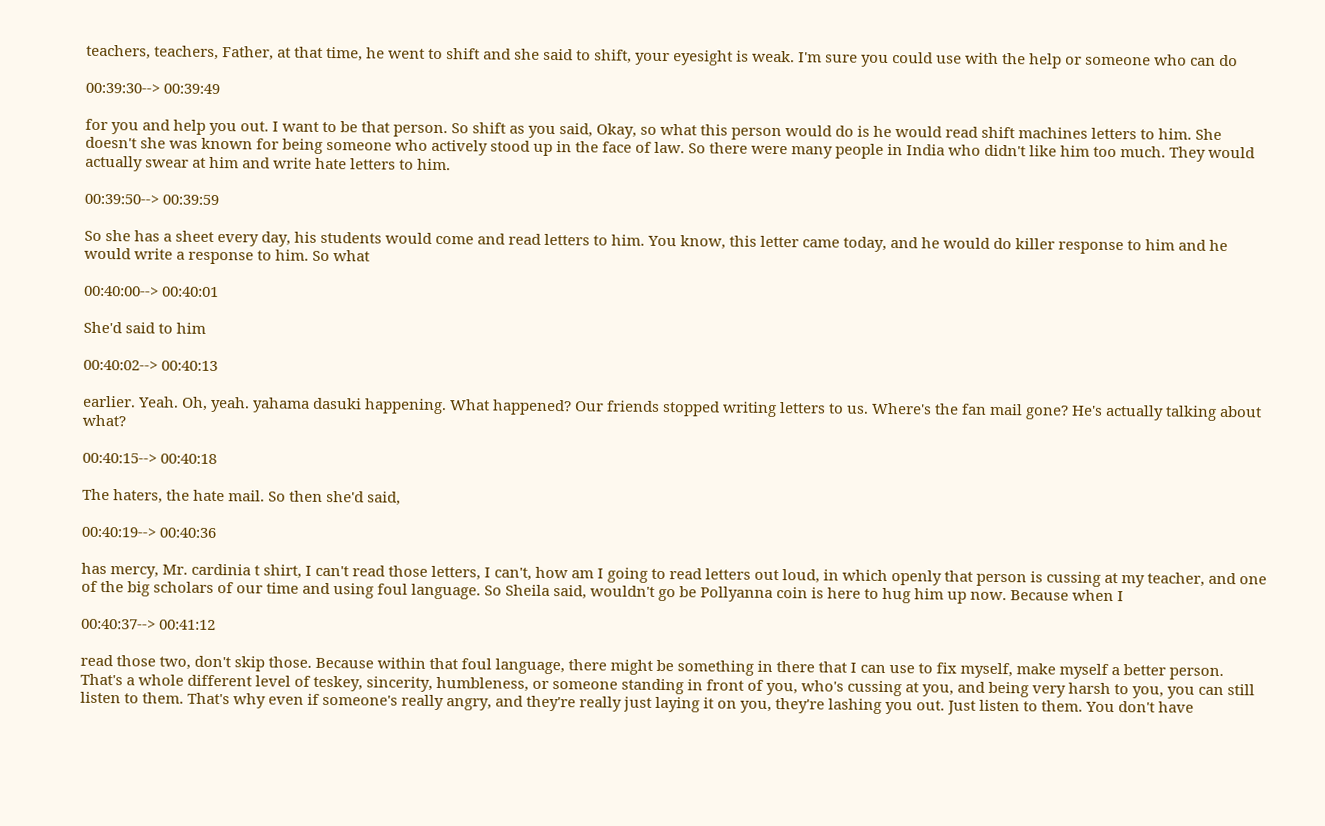teachers, teachers, Father, at that time, he went to shift and she said to shift, your eyesight is weak. I'm sure you could use with the help or someone who can do

00:39:30--> 00:39:49

for you and help you out. I want to be that person. So shift as you said, Okay, so what this person would do is he would read shift machines letters to him. She doesn't she was known for being someone who actively stood up in the face of law. So there were many people in India who didn't like him too much. They would actually swear at him and write hate letters to him.

00:39:50--> 00:39:59

So she has a sheet every day, his students would come and read letters to him. You know, this letter came today, and he would do killer response to him and he would write a response to him. So what

00:40:00--> 00:40:01

She'd said to him

00:40:02--> 00:40:13

earlier. Yeah. Oh, yeah. yahama dasuki happening. What happened? Our friends stopped writing letters to us. Where's the fan mail gone? He's actually talking about what?

00:40:15--> 00:40:18

The haters, the hate mail. So then she'd said,

00:40:19--> 00:40:36

has mercy, Mr. cardinia t shirt, I can't read those letters, I can't, how am I going to read letters out loud, in which openly that person is cussing at my teacher, and one of the big scholars of our time and using foul language. So Sheila said, wouldn't go be Pollyanna coin is here to hug him up now. Because when I

00:40:37--> 00:41:12

read those two, don't skip those. Because within that foul language, there might be something in there that I can use to fix myself, make myself a better person. That's a whole different level of teskey, sincerity, humbleness, or someone standing in front of you, who's cussing at you, and being very harsh to you, you can still listen to them. That's why even if someone's really angry, and they're really just laying it on you, they're lashing you out. Just listen to them. You don't have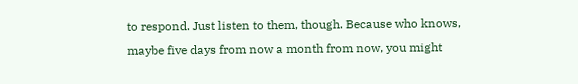to respond. Just listen to them, though. Because who knows, maybe five days from now a month from now, you might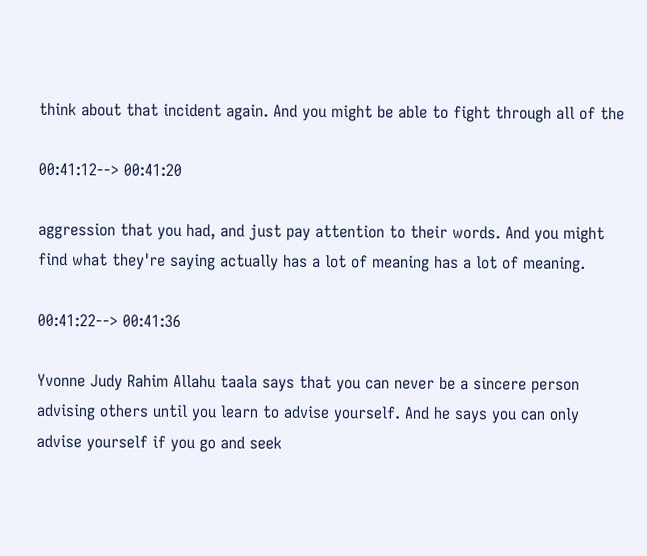think about that incident again. And you might be able to fight through all of the

00:41:12--> 00:41:20

aggression that you had, and just pay attention to their words. And you might find what they're saying actually has a lot of meaning has a lot of meaning.

00:41:22--> 00:41:36

Yvonne Judy Rahim Allahu taala says that you can never be a sincere person advising others until you learn to advise yourself. And he says you can only advise yourself if you go and seek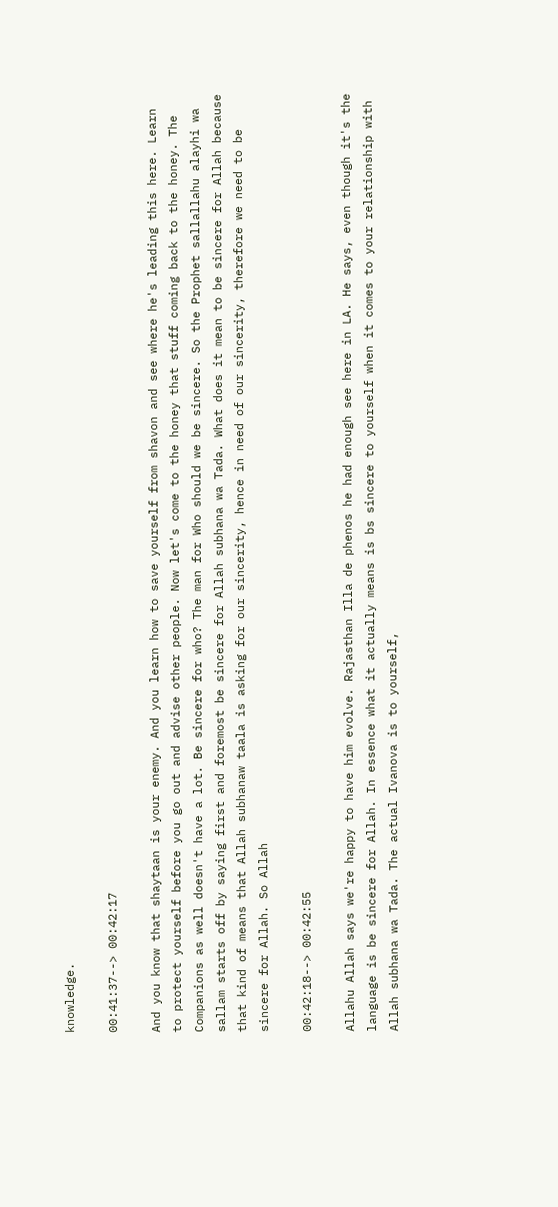knowledge.

00:41:37--> 00:42:17

And you know that shaytaan is your enemy. And you learn how to save yourself from shavon and see where he's leading this here. Learn to protect yourself before you go out and advise other people. Now let's come to the honey that stuff coming back to the honey. The Companions as well doesn't have a lot. Be sincere for who? The man for Who should we be sincere. So the Prophet sallallahu alayhi wa sallam starts off by saying first and foremost be sincere for Allah subhana wa Tada. What does it mean to be sincere for Allah because that kind of means that Allah subhanaw taala is asking for our sincerity, hence in need of our sincerity, therefore we need to be sincere for Allah. So Allah

00:42:18--> 00:42:55

Allahu Allah says we're happy to have him evolve. Rajasthan Illa de phenos he had enough see here in LA. He says, even though it's the language is be sincere for Allah. In essence what it actually means is bs sincere to yourself when it comes to your relationship with Allah subhana wa Tada. The actual Ivanova is to yourself,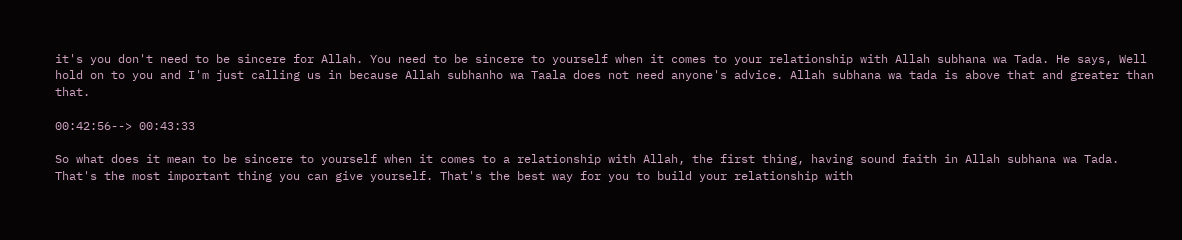it's you don't need to be sincere for Allah. You need to be sincere to yourself when it comes to your relationship with Allah subhana wa Tada. He says, Well hold on to you and I'm just calling us in because Allah subhanho wa Taala does not need anyone's advice. Allah subhana wa tada is above that and greater than that.

00:42:56--> 00:43:33

So what does it mean to be sincere to yourself when it comes to a relationship with Allah, the first thing, having sound faith in Allah subhana wa Tada. That's the most important thing you can give yourself. That's the best way for you to build your relationship with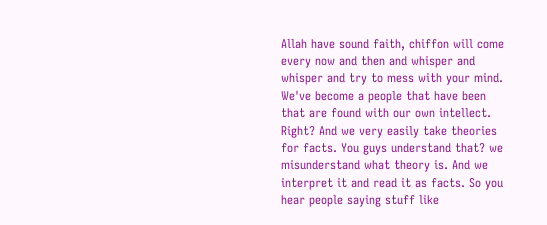Allah have sound faith, chiffon will come every now and then and whisper and whisper and try to mess with your mind. We've become a people that have been that are found with our own intellect. Right? And we very easily take theories for facts. You guys understand that? we misunderstand what theory is. And we interpret it and read it as facts. So you hear people saying stuff like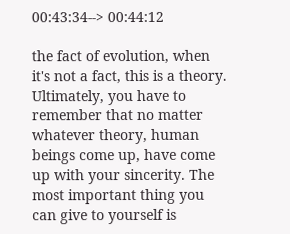00:43:34--> 00:44:12

the fact of evolution, when it's not a fact, this is a theory. Ultimately, you have to remember that no matter whatever theory, human beings come up, have come up with your sincerity. The most important thing you can give to yourself is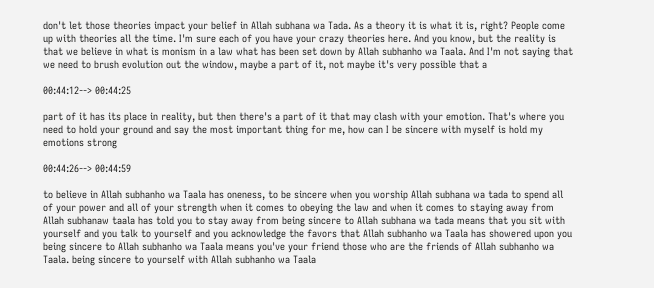don't let those theories impact your belief in Allah subhana wa Tada. As a theory it is what it is, right? People come up with theories all the time. I'm sure each of you have your crazy theories here. And you know, but the reality is that we believe in what is monism in a law what has been set down by Allah subhanho wa Taala. And I'm not saying that we need to brush evolution out the window, maybe a part of it, not maybe it's very possible that a

00:44:12--> 00:44:25

part of it has its place in reality, but then there's a part of it that may clash with your emotion. That's where you need to hold your ground and say the most important thing for me, how can I be sincere with myself is hold my emotions strong

00:44:26--> 00:44:59

to believe in Allah subhanho wa Taala has oneness, to be sincere when you worship Allah subhana wa tada to spend all of your power and all of your strength when it comes to obeying the law and when it comes to staying away from Allah subhanaw taala has told you to stay away from being sincere to Allah subhana wa tada means that you sit with yourself and you talk to yourself and you acknowledge the favors that Allah subhanho wa Taala has showered upon you being sincere to Allah subhanho wa Taala means you've your friend those who are the friends of Allah subhanho wa Taala. being sincere to yourself with Allah subhanho wa Taala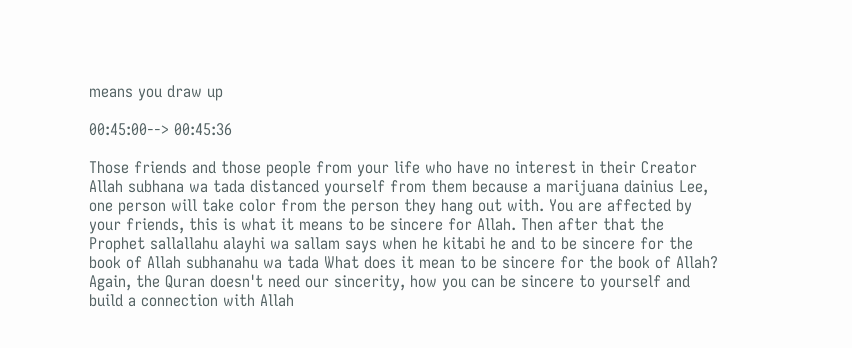means you draw up

00:45:00--> 00:45:36

Those friends and those people from your life who have no interest in their Creator Allah subhana wa tada distanced yourself from them because a marijuana dainius Lee, one person will take color from the person they hang out with. You are affected by your friends, this is what it means to be sincere for Allah. Then after that the Prophet sallallahu alayhi wa sallam says when he kitabi he and to be sincere for the book of Allah subhanahu wa tada What does it mean to be sincere for the book of Allah? Again, the Quran doesn't need our sincerity, how you can be sincere to yourself and build a connection with Allah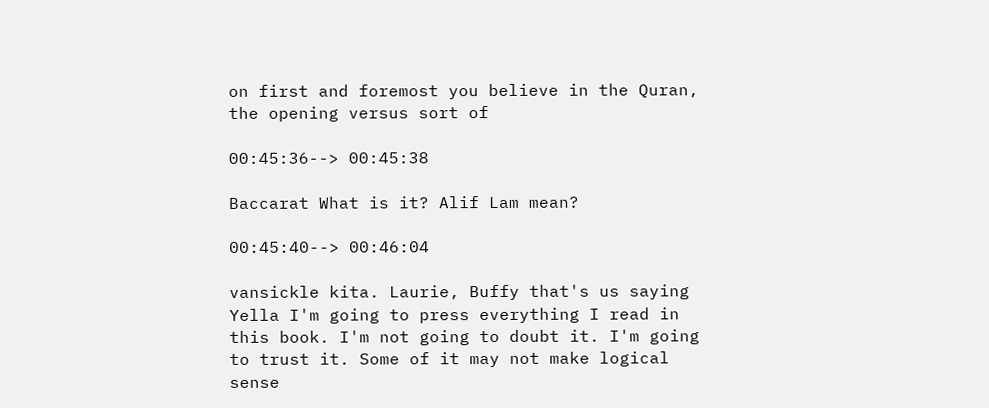on first and foremost you believe in the Quran, the opening versus sort of

00:45:36--> 00:45:38

Baccarat What is it? Alif Lam mean?

00:45:40--> 00:46:04

vansickle kita. Laurie, Buffy that's us saying Yella I'm going to press everything I read in this book. I'm not going to doubt it. I'm going to trust it. Some of it may not make logical sense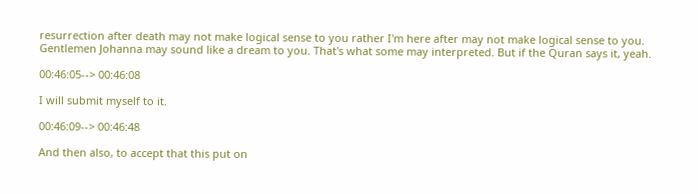resurrection after death may not make logical sense to you rather I'm here after may not make logical sense to you. Gentlemen Johanna may sound like a dream to you. That's what some may interpreted. But if the Quran says it, yeah.

00:46:05--> 00:46:08

I will submit myself to it.

00:46:09--> 00:46:48

And then also, to accept that this put on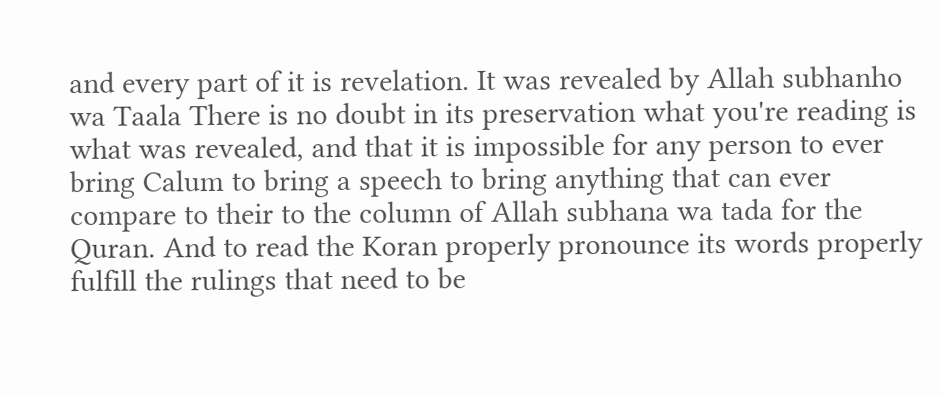and every part of it is revelation. It was revealed by Allah subhanho wa Taala There is no doubt in its preservation what you're reading is what was revealed, and that it is impossible for any person to ever bring Calum to bring a speech to bring anything that can ever compare to their to the column of Allah subhana wa tada for the Quran. And to read the Koran properly pronounce its words properly fulfill the rulings that need to be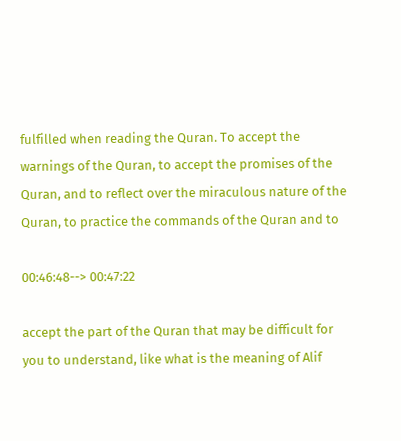fulfilled when reading the Quran. To accept the warnings of the Quran, to accept the promises of the Quran, and to reflect over the miraculous nature of the Quran, to practice the commands of the Quran and to

00:46:48--> 00:47:22

accept the part of the Quran that may be difficult for you to understand, like what is the meaning of Alif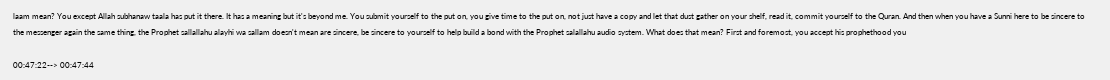laam mean? You except Allah subhanaw taala has put it there. It has a meaning but it's beyond me. You submit yourself to the put on, you give time to the put on, not just have a copy and let that dust gather on your shelf, read it, commit yourself to the Quran. And then when you have a Sunni here to be sincere to the messenger again the same thing, the Prophet sallallahu alayhi wa sallam doesn't mean are sincere, be sincere to yourself to help build a bond with the Prophet salallahu audio system. What does that mean? First and foremost, you accept his prophethood you

00:47:22--> 00:47:44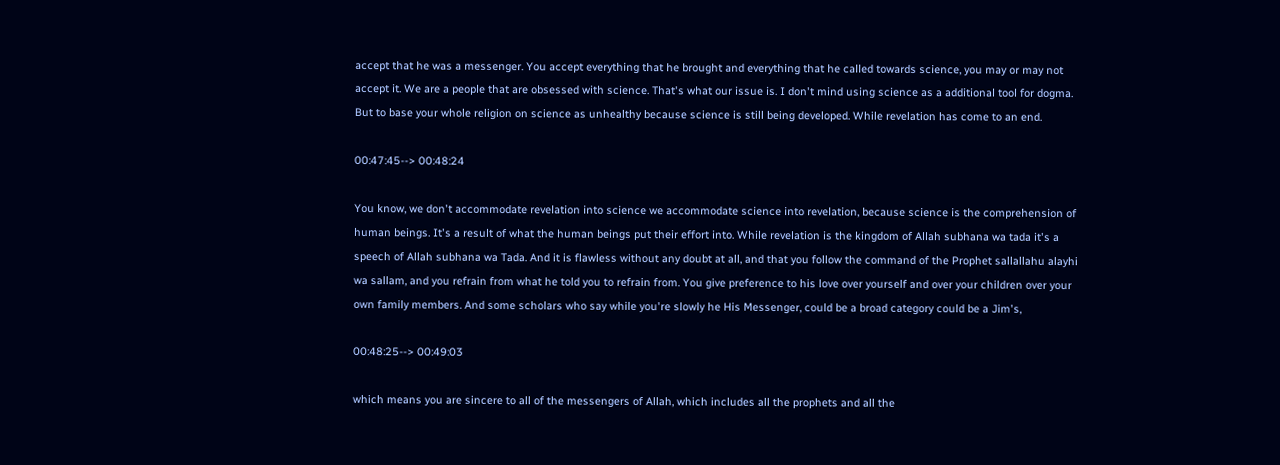accept that he was a messenger. You accept everything that he brought and everything that he called towards science, you may or may not accept it. We are a people that are obsessed with science. That's what our issue is. I don't mind using science as a additional tool for dogma. But to base your whole religion on science as unhealthy because science is still being developed. While revelation has come to an end.

00:47:45--> 00:48:24

You know, we don't accommodate revelation into science we accommodate science into revelation, because science is the comprehension of human beings. It's a result of what the human beings put their effort into. While revelation is the kingdom of Allah subhana wa tada it's a speech of Allah subhana wa Tada. And it is flawless without any doubt at all, and that you follow the command of the Prophet sallallahu alayhi wa sallam, and you refrain from what he told you to refrain from. You give preference to his love over yourself and over your children over your own family members. And some scholars who say while you're slowly he His Messenger, could be a broad category could be a Jim's,

00:48:25--> 00:49:03

which means you are sincere to all of the messengers of Allah, which includes all the prophets and all the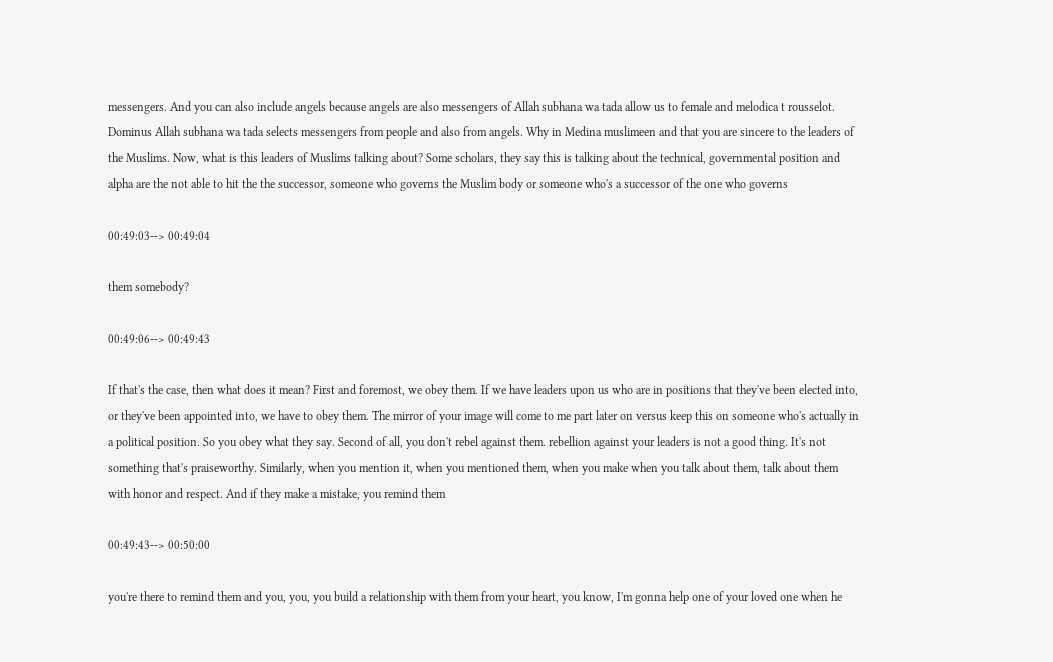messengers. And you can also include angels because angels are also messengers of Allah subhana wa tada allow us to female and melodica t rousselot. Dominus Allah subhana wa tada selects messengers from people and also from angels. Why in Medina muslimeen and that you are sincere to the leaders of the Muslims. Now, what is this leaders of Muslims talking about? Some scholars, they say this is talking about the technical, governmental position and alpha are the not able to hit the the successor, someone who governs the Muslim body or someone who's a successor of the one who governs

00:49:03--> 00:49:04

them somebody?

00:49:06--> 00:49:43

If that's the case, then what does it mean? First and foremost, we obey them. If we have leaders upon us who are in positions that they've been elected into, or they've been appointed into, we have to obey them. The mirror of your image will come to me part later on versus keep this on someone who's actually in a political position. So you obey what they say. Second of all, you don't rebel against them. rebellion against your leaders is not a good thing. It's not something that's praiseworthy. Similarly, when you mention it, when you mentioned them, when you make when you talk about them, talk about them with honor and respect. And if they make a mistake, you remind them

00:49:43--> 00:50:00

you're there to remind them and you, you, you build a relationship with them from your heart, you know, I'm gonna help one of your loved one when he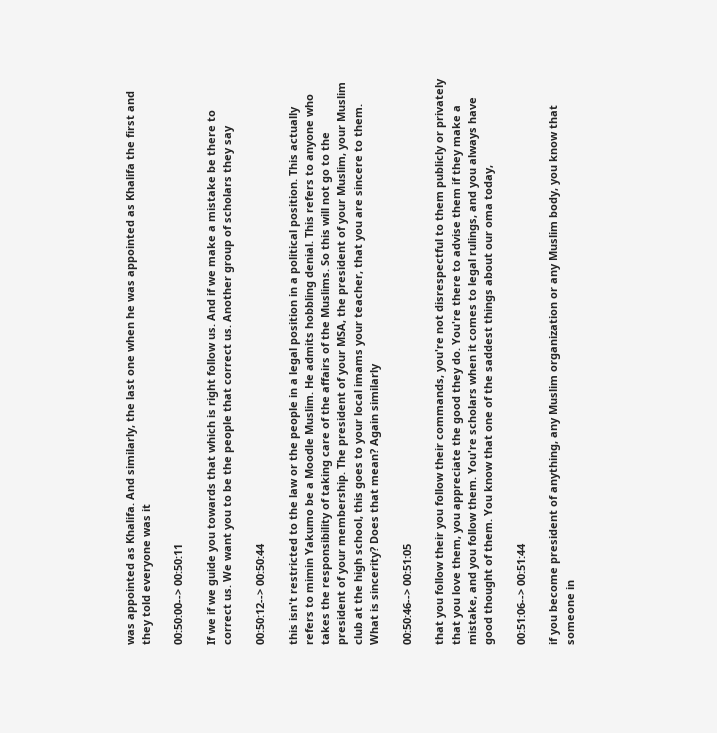was appointed as Khalifa. And similarly, the last one when he was appointed as Khalifa the first and they told everyone was it

00:50:00--> 00:50:11

If we if we guide you towards that which is right follow us. And if we make a mistake be there to correct us. We want you to be the people that correct us. Another group of scholars they say

00:50:12--> 00:50:44

this isn't restricted to the law or the people in a legal position in a political position. This actually refers to mimin Yakumo be a Moodle Muslim. He admits hobbling denial. This refers to anyone who takes the responsibility of taking care of the affairs of the Muslims. So this will not go to the president of your membership. The president of your MSA, the president of your Muslim, your Muslim club at the high school, this goes to your local imams your teacher, that you are sincere to them. What is sincerity? Does that mean? Again similarly

00:50:46--> 00:51:05

that you follow their you follow their commands, you're not disrespectful to them publicly or privately that you love them, you appreciate the good they do. You're there to advise them if they make a mistake, and you follow them. You're scholars when it comes to legal rulings, and you always have good thought of them. You know that one of the saddest things about our oma today,

00:51:06--> 00:51:44

if you become president of anything, any Muslim organization or any Muslim body, you know that someone in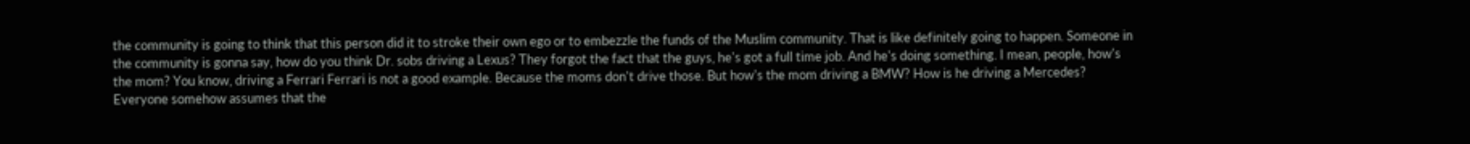the community is going to think that this person did it to stroke their own ego or to embezzle the funds of the Muslim community. That is like definitely going to happen. Someone in the community is gonna say, how do you think Dr. sobs driving a Lexus? They forgot the fact that the guys, he's got a full time job. And he's doing something. I mean, people, how's the mom? You know, driving a Ferrari Ferrari is not a good example. Because the moms don't drive those. But how's the mom driving a BMW? How is he driving a Mercedes? Everyone somehow assumes that the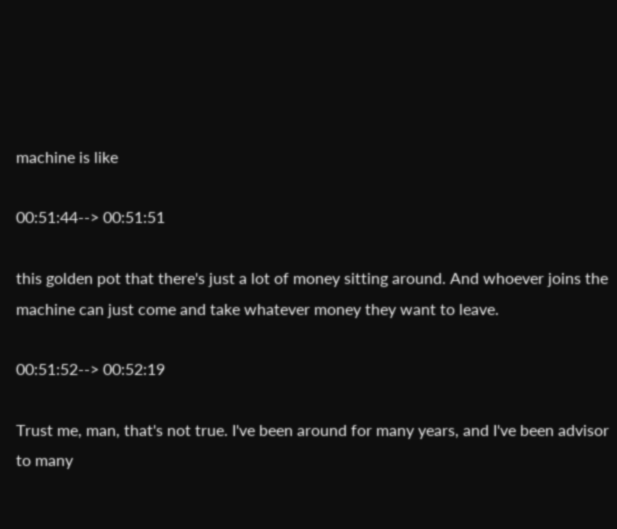machine is like

00:51:44--> 00:51:51

this golden pot that there's just a lot of money sitting around. And whoever joins the machine can just come and take whatever money they want to leave.

00:51:52--> 00:52:19

Trust me, man, that's not true. I've been around for many years, and I've been advisor to many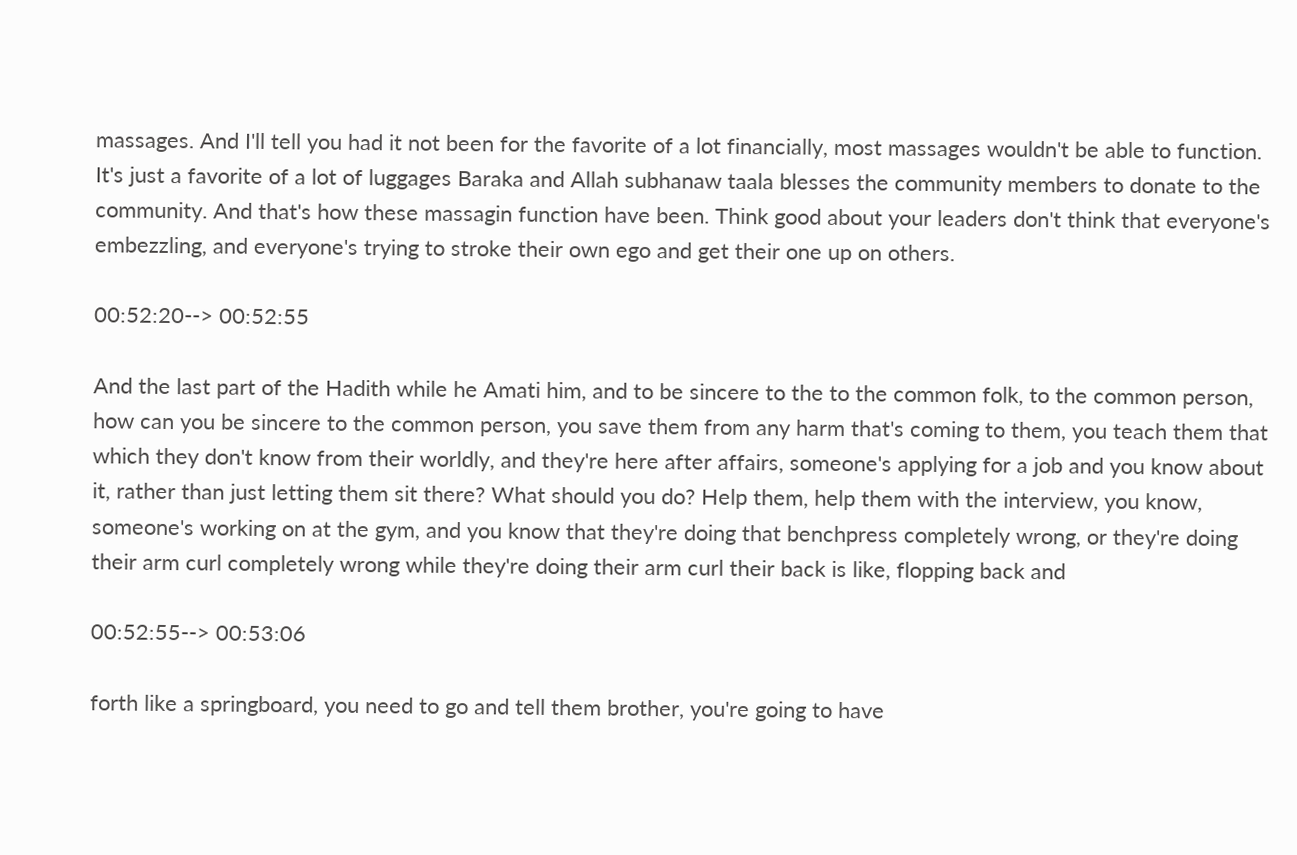massages. And I'll tell you had it not been for the favorite of a lot financially, most massages wouldn't be able to function. It's just a favorite of a lot of luggages Baraka and Allah subhanaw taala blesses the community members to donate to the community. And that's how these massagin function have been. Think good about your leaders don't think that everyone's embezzling, and everyone's trying to stroke their own ego and get their one up on others.

00:52:20--> 00:52:55

And the last part of the Hadith while he Amati him, and to be sincere to the to the common folk, to the common person, how can you be sincere to the common person, you save them from any harm that's coming to them, you teach them that which they don't know from their worldly, and they're here after affairs, someone's applying for a job and you know about it, rather than just letting them sit there? What should you do? Help them, help them with the interview, you know, someone's working on at the gym, and you know that they're doing that benchpress completely wrong, or they're doing their arm curl completely wrong while they're doing their arm curl their back is like, flopping back and

00:52:55--> 00:53:06

forth like a springboard, you need to go and tell them brother, you're going to have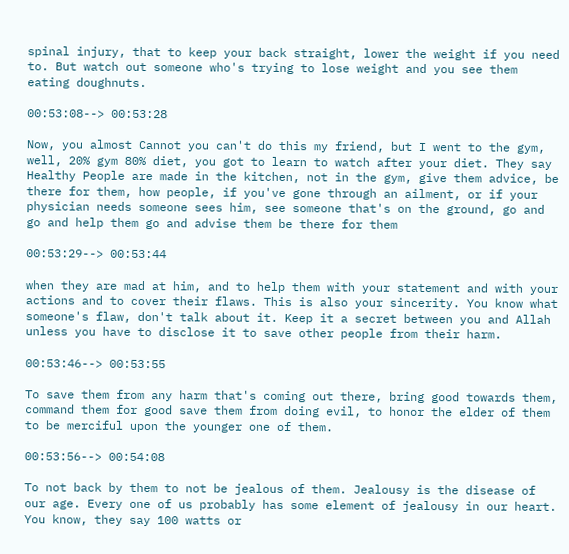spinal injury, that to keep your back straight, lower the weight if you need to. But watch out someone who's trying to lose weight and you see them eating doughnuts.

00:53:08--> 00:53:28

Now, you almost Cannot you can't do this my friend, but I went to the gym, well, 20% gym 80% diet, you got to learn to watch after your diet. They say Healthy People are made in the kitchen, not in the gym, give them advice, be there for them, how people, if you've gone through an ailment, or if your physician needs someone sees him, see someone that's on the ground, go and go and help them go and advise them be there for them

00:53:29--> 00:53:44

when they are mad at him, and to help them with your statement and with your actions and to cover their flaws. This is also your sincerity. You know what someone's flaw, don't talk about it. Keep it a secret between you and Allah unless you have to disclose it to save other people from their harm.

00:53:46--> 00:53:55

To save them from any harm that's coming out there, bring good towards them, command them for good save them from doing evil, to honor the elder of them to be merciful upon the younger one of them.

00:53:56--> 00:54:08

To not back by them to not be jealous of them. Jealousy is the disease of our age. Every one of us probably has some element of jealousy in our heart. You know, they say 100 watts or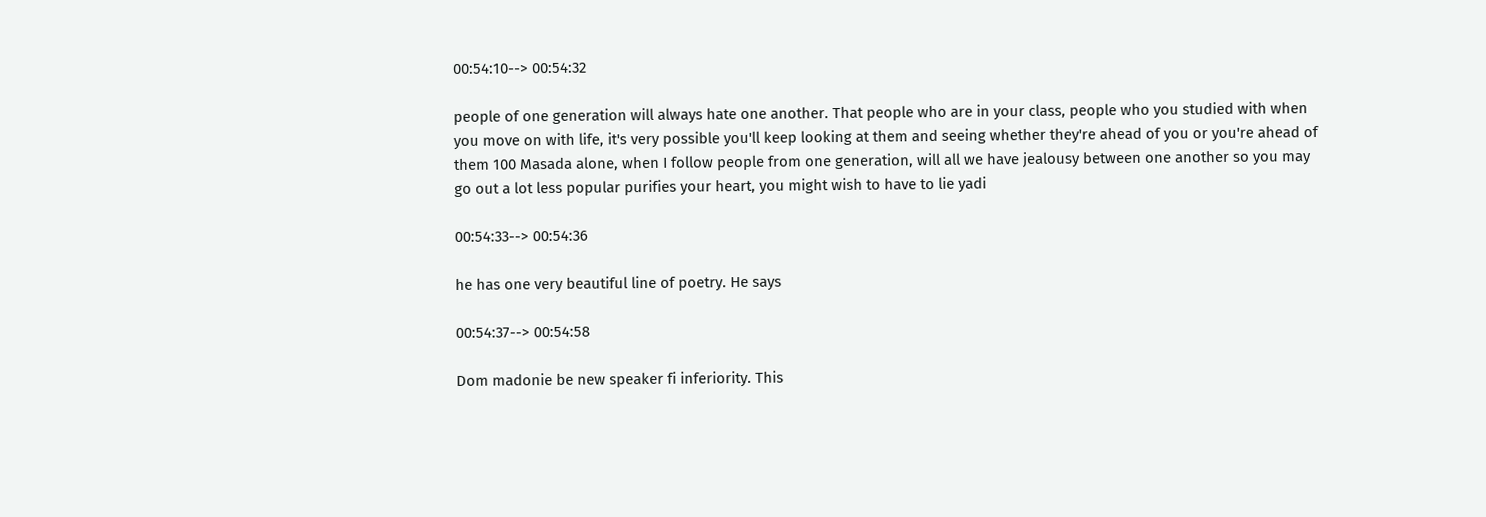00:54:10--> 00:54:32

people of one generation will always hate one another. That people who are in your class, people who you studied with when you move on with life, it's very possible you'll keep looking at them and seeing whether they're ahead of you or you're ahead of them 100 Masada alone, when I follow people from one generation, will all we have jealousy between one another so you may go out a lot less popular purifies your heart, you might wish to have to lie yadi

00:54:33--> 00:54:36

he has one very beautiful line of poetry. He says

00:54:37--> 00:54:58

Dom madonie be new speaker fi inferiority. This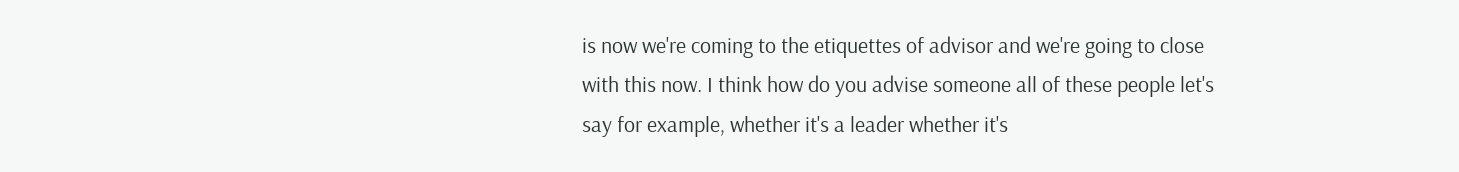is now we're coming to the etiquettes of advisor and we're going to close with this now. I think how do you advise someone all of these people let's say for example, whether it's a leader whether it's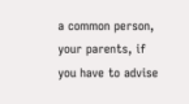a common person, your parents, if you have to advise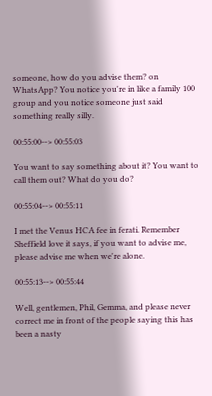someone, how do you advise them? on WhatsApp? You notice you're in like a family 100 group and you notice someone just said something really silly.

00:55:00--> 00:55:03

You want to say something about it? You want to call them out? What do you do?

00:55:04--> 00:55:11

I met the Venus HCA fee in ferati. Remember Sheffield love it says, if you want to advise me, please advise me when we're alone.

00:55:13--> 00:55:44

Well, gentlemen, Phil, Gemma, and please never correct me in front of the people saying this has been a nasty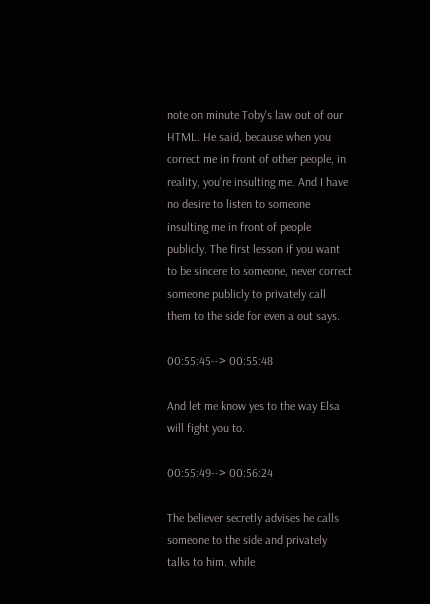note on minute Toby's law out of our HTML. He said, because when you correct me in front of other people, in reality, you're insulting me. And I have no desire to listen to someone insulting me in front of people publicly. The first lesson if you want to be sincere to someone, never correct someone publicly to privately call them to the side for even a out says.

00:55:45--> 00:55:48

And let me know yes to the way Elsa will fight you to.

00:55:49--> 00:56:24

The believer secretly advises he calls someone to the side and privately talks to him. while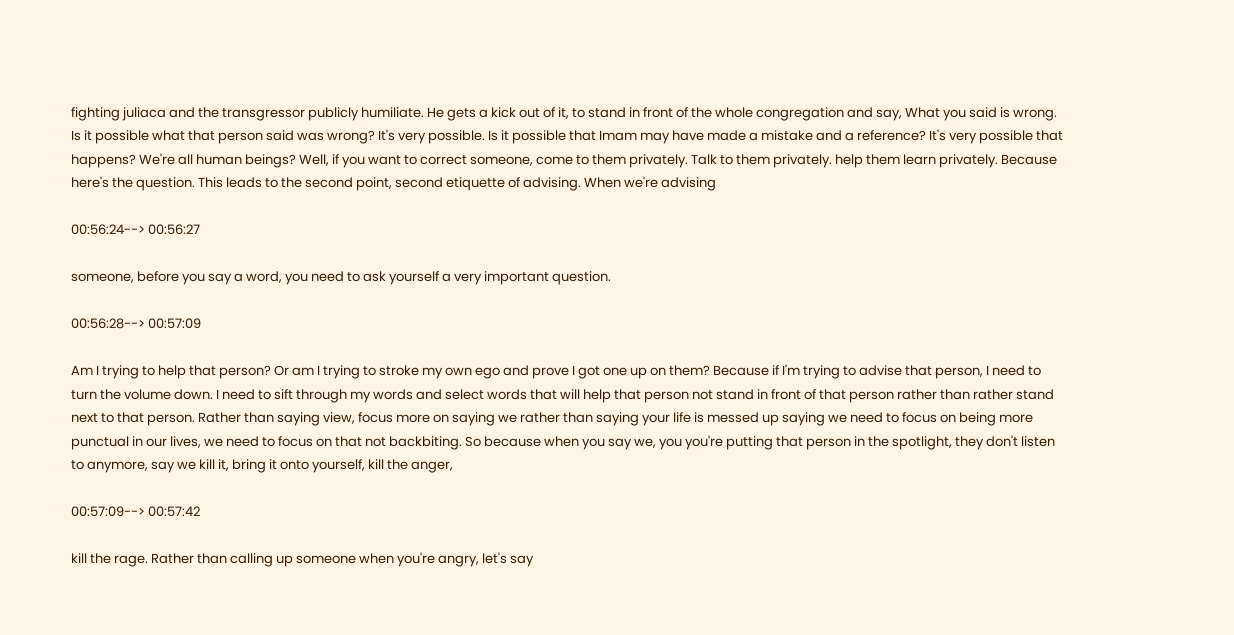fighting juliaca and the transgressor publicly humiliate. He gets a kick out of it, to stand in front of the whole congregation and say, What you said is wrong. Is it possible what that person said was wrong? It's very possible. Is it possible that Imam may have made a mistake and a reference? It's very possible that happens? We're all human beings? Well, if you want to correct someone, come to them privately. Talk to them privately. help them learn privately. Because here's the question. This leads to the second point, second etiquette of advising. When we're advising

00:56:24--> 00:56:27

someone, before you say a word, you need to ask yourself a very important question.

00:56:28--> 00:57:09

Am I trying to help that person? Or am I trying to stroke my own ego and prove I got one up on them? Because if I'm trying to advise that person, I need to turn the volume down. I need to sift through my words and select words that will help that person not stand in front of that person rather than rather stand next to that person. Rather than saying view, focus more on saying we rather than saying your life is messed up saying we need to focus on being more punctual in our lives, we need to focus on that not backbiting. So because when you say we, you you're putting that person in the spotlight, they don't listen to anymore, say we kill it, bring it onto yourself, kill the anger,

00:57:09--> 00:57:42

kill the rage. Rather than calling up someone when you're angry, let's say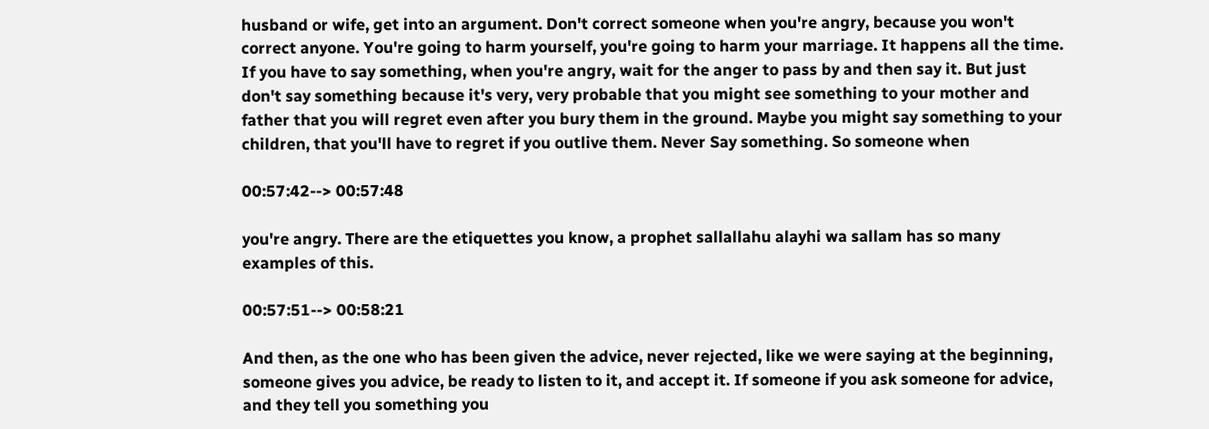husband or wife, get into an argument. Don't correct someone when you're angry, because you won't correct anyone. You're going to harm yourself, you're going to harm your marriage. It happens all the time. If you have to say something, when you're angry, wait for the anger to pass by and then say it. But just don't say something because it's very, very probable that you might see something to your mother and father that you will regret even after you bury them in the ground. Maybe you might say something to your children, that you'll have to regret if you outlive them. Never Say something. So someone when

00:57:42--> 00:57:48

you're angry. There are the etiquettes you know, a prophet sallallahu alayhi wa sallam has so many examples of this.

00:57:51--> 00:58:21

And then, as the one who has been given the advice, never rejected, like we were saying at the beginning, someone gives you advice, be ready to listen to it, and accept it. If someone if you ask someone for advice, and they tell you something you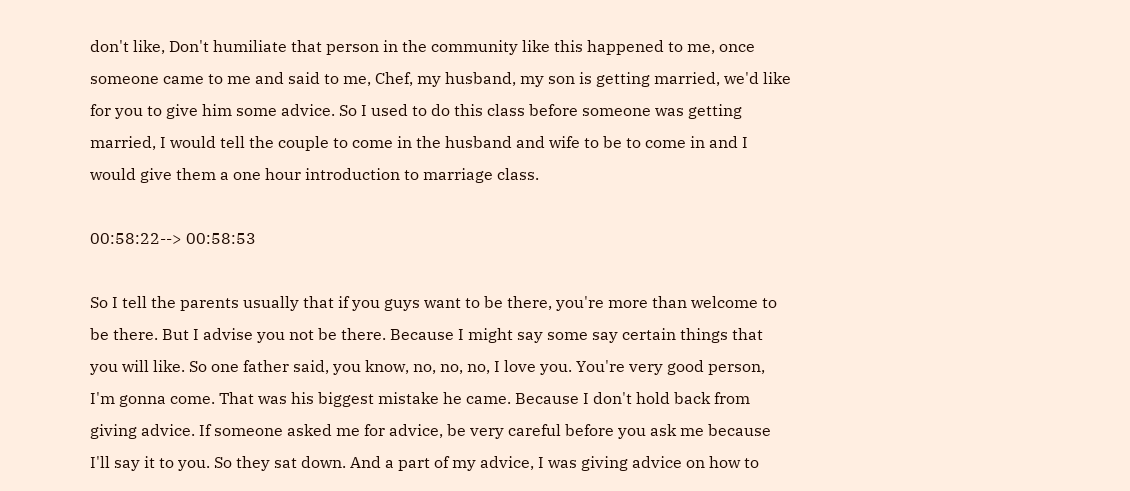don't like, Don't humiliate that person in the community like this happened to me, once someone came to me and said to me, Chef, my husband, my son is getting married, we'd like for you to give him some advice. So I used to do this class before someone was getting married, I would tell the couple to come in the husband and wife to be to come in and I would give them a one hour introduction to marriage class.

00:58:22--> 00:58:53

So I tell the parents usually that if you guys want to be there, you're more than welcome to be there. But I advise you not be there. Because I might say some say certain things that you will like. So one father said, you know, no, no, no, I love you. You're very good person, I'm gonna come. That was his biggest mistake he came. Because I don't hold back from giving advice. If someone asked me for advice, be very careful before you ask me because I'll say it to you. So they sat down. And a part of my advice, I was giving advice on how to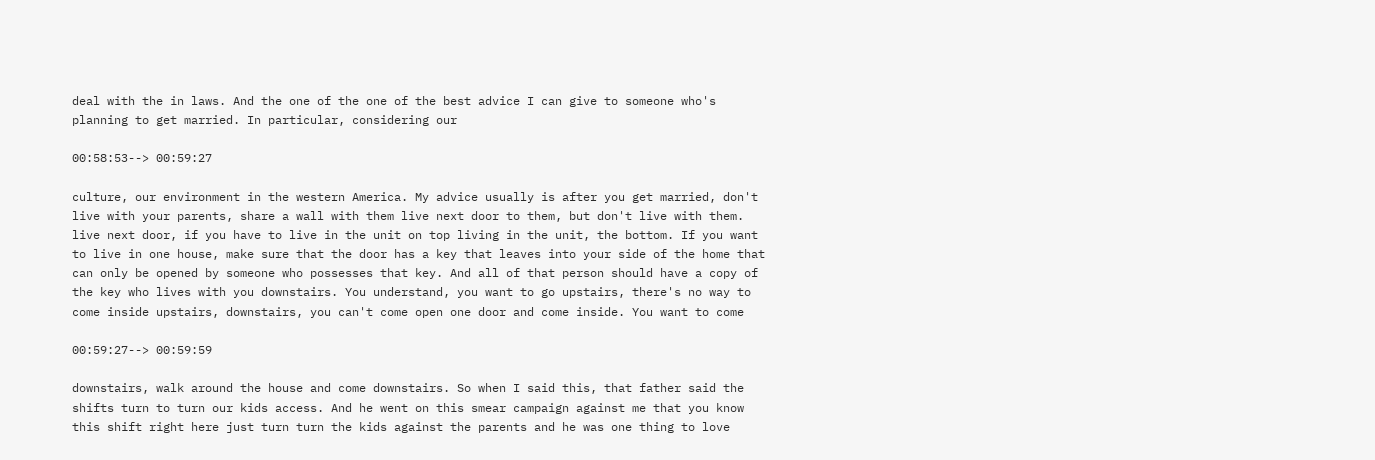deal with the in laws. And the one of the one of the best advice I can give to someone who's planning to get married. In particular, considering our

00:58:53--> 00:59:27

culture, our environment in the western America. My advice usually is after you get married, don't live with your parents, share a wall with them live next door to them, but don't live with them. live next door, if you have to live in the unit on top living in the unit, the bottom. If you want to live in one house, make sure that the door has a key that leaves into your side of the home that can only be opened by someone who possesses that key. And all of that person should have a copy of the key who lives with you downstairs. You understand, you want to go upstairs, there's no way to come inside upstairs, downstairs, you can't come open one door and come inside. You want to come

00:59:27--> 00:59:59

downstairs, walk around the house and come downstairs. So when I said this, that father said the shifts turn to turn our kids access. And he went on this smear campaign against me that you know this shift right here just turn turn the kids against the parents and he was one thing to love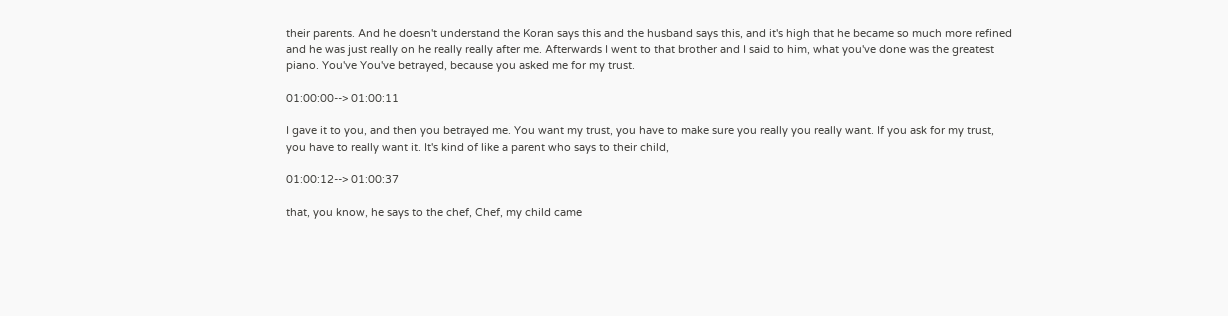their parents. And he doesn't understand the Koran says this and the husband says this, and it's high that he became so much more refined and he was just really on he really really after me. Afterwards I went to that brother and I said to him, what you've done was the greatest piano. You've You've betrayed, because you asked me for my trust.

01:00:00--> 01:00:11

I gave it to you, and then you betrayed me. You want my trust, you have to make sure you really you really want. If you ask for my trust, you have to really want it. It's kind of like a parent who says to their child,

01:00:12--> 01:00:37

that, you know, he says to the chef, Chef, my child came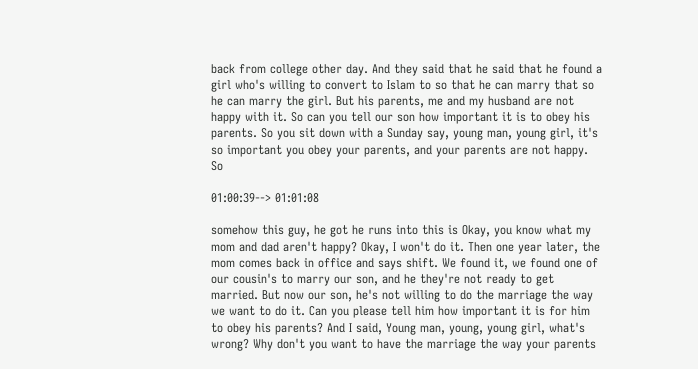back from college other day. And they said that he said that he found a girl who's willing to convert to Islam to so that he can marry that so he can marry the girl. But his parents, me and my husband are not happy with it. So can you tell our son how important it is to obey his parents. So you sit down with a Sunday say, young man, young girl, it's so important you obey your parents, and your parents are not happy. So

01:00:39--> 01:01:08

somehow this guy, he got he runs into this is Okay, you know what my mom and dad aren't happy? Okay, I won't do it. Then one year later, the mom comes back in office and says shift. We found it, we found one of our cousin's to marry our son, and he they're not ready to get married. But now our son, he's not willing to do the marriage the way we want to do it. Can you please tell him how important it is for him to obey his parents? And I said, Young man, young, young girl, what's wrong? Why don't you want to have the marriage the way your parents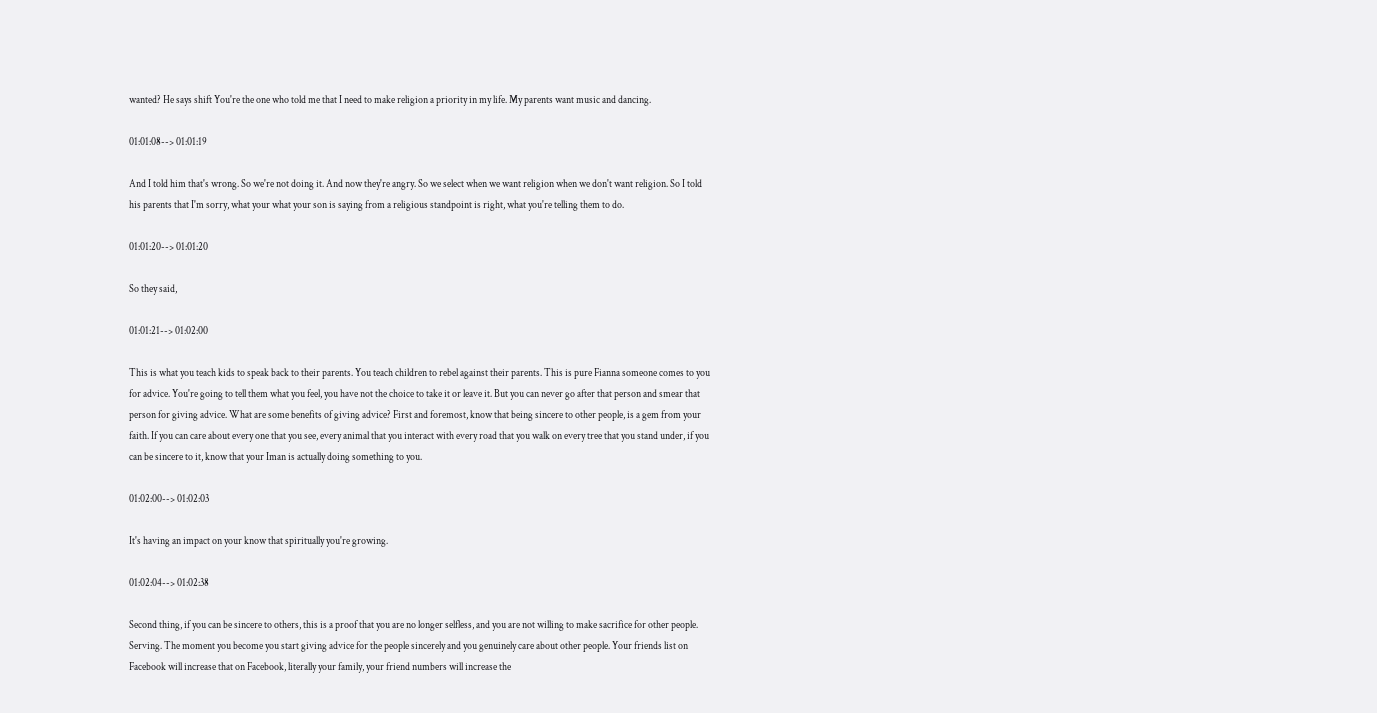wanted? He says shift You're the one who told me that I need to make religion a priority in my life. My parents want music and dancing.

01:01:08--> 01:01:19

And I told him that's wrong. So we're not doing it. And now they're angry. So we select when we want religion when we don't want religion. So I told his parents that I'm sorry, what your what your son is saying from a religious standpoint is right, what you're telling them to do.

01:01:20--> 01:01:20

So they said,

01:01:21--> 01:02:00

This is what you teach kids to speak back to their parents. You teach children to rebel against their parents. This is pure Fianna someone comes to you for advice. You're going to tell them what you feel, you have not the choice to take it or leave it. But you can never go after that person and smear that person for giving advice. What are some benefits of giving advice? First and foremost, know that being sincere to other people, is a gem from your faith. If you can care about every one that you see, every animal that you interact with every road that you walk on every tree that you stand under, if you can be sincere to it, know that your Iman is actually doing something to you.

01:02:00--> 01:02:03

It's having an impact on your know that spiritually you're growing.

01:02:04--> 01:02:38

Second thing, if you can be sincere to others, this is a proof that you are no longer selfless, and you are not willing to make sacrifice for other people. Serving. The moment you become you start giving advice for the people sincerely and you genuinely care about other people. Your friends list on Facebook will increase that on Facebook, literally your family, your friend numbers will increase the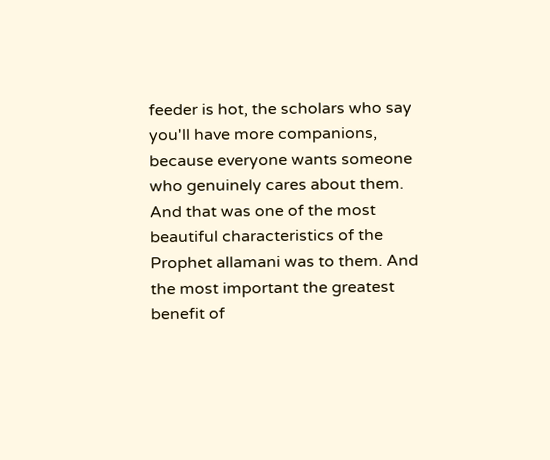feeder is hot, the scholars who say you'll have more companions, because everyone wants someone who genuinely cares about them. And that was one of the most beautiful characteristics of the Prophet allamani was to them. And the most important the greatest benefit of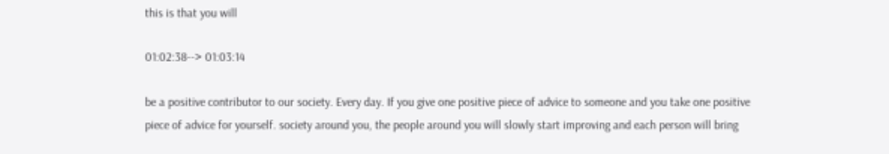this is that you will

01:02:38--> 01:03:14

be a positive contributor to our society. Every day. If you give one positive piece of advice to someone and you take one positive piece of advice for yourself. society around you, the people around you will slowly start improving and each person will bring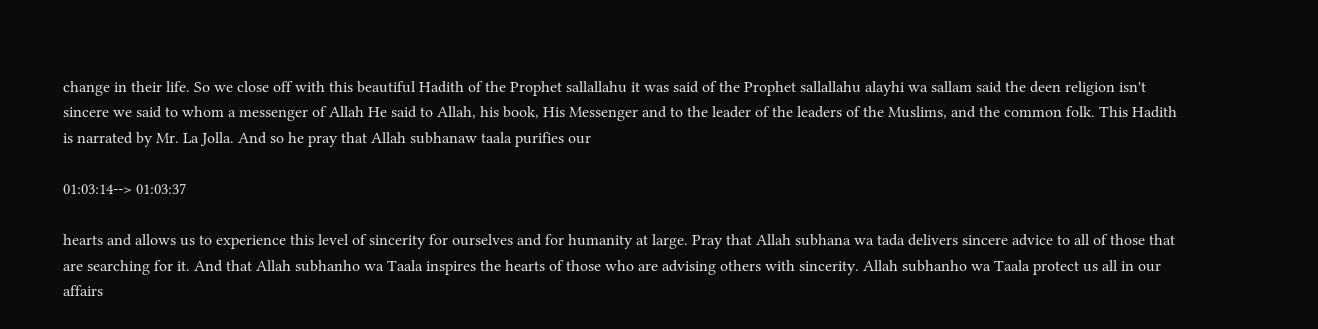change in their life. So we close off with this beautiful Hadith of the Prophet sallallahu it was said of the Prophet sallallahu alayhi wa sallam said the deen religion isn't sincere we said to whom a messenger of Allah He said to Allah, his book, His Messenger and to the leader of the leaders of the Muslims, and the common folk. This Hadith is narrated by Mr. La Jolla. And so he pray that Allah subhanaw taala purifies our

01:03:14--> 01:03:37

hearts and allows us to experience this level of sincerity for ourselves and for humanity at large. Pray that Allah subhana wa tada delivers sincere advice to all of those that are searching for it. And that Allah subhanho wa Taala inspires the hearts of those who are advising others with sincerity. Allah subhanho wa Taala protect us all in our affairs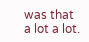was that a lot a lot.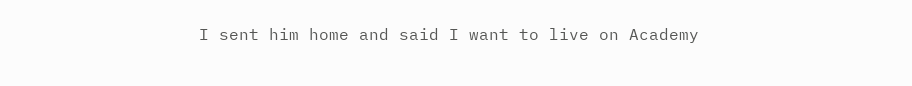I sent him home and said I want to live on Academy